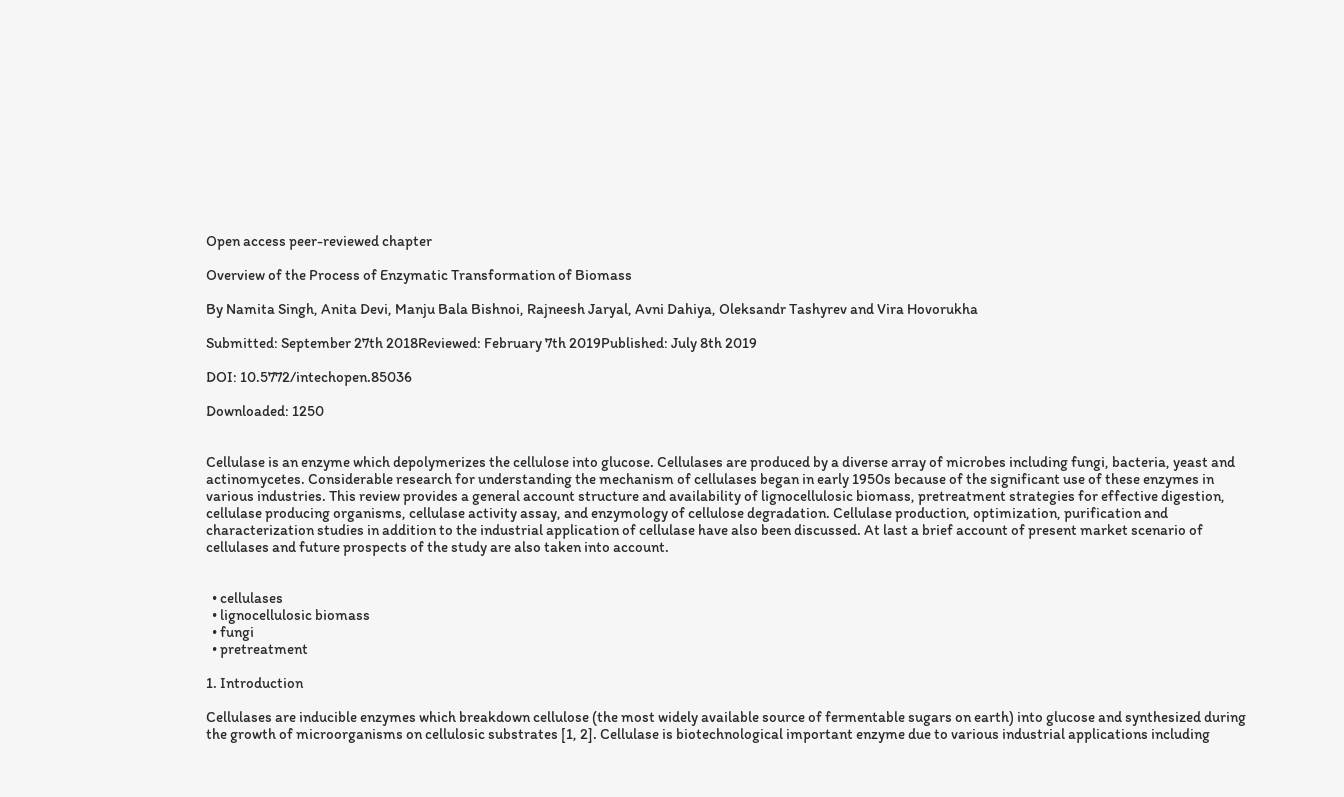Open access peer-reviewed chapter

Overview of the Process of Enzymatic Transformation of Biomass

By Namita Singh, Anita Devi, Manju Bala Bishnoi, Rajneesh Jaryal, Avni Dahiya, Oleksandr Tashyrev and Vira Hovorukha

Submitted: September 27th 2018Reviewed: February 7th 2019Published: July 8th 2019

DOI: 10.5772/intechopen.85036

Downloaded: 1250


Cellulase is an enzyme which depolymerizes the cellulose into glucose. Cellulases are produced by a diverse array of microbes including fungi, bacteria, yeast and actinomycetes. Considerable research for understanding the mechanism of cellulases began in early 1950s because of the significant use of these enzymes in various industries. This review provides a general account structure and availability of lignocellulosic biomass, pretreatment strategies for effective digestion, cellulase producing organisms, cellulase activity assay, and enzymology of cellulose degradation. Cellulase production, optimization, purification and characterization studies in addition to the industrial application of cellulase have also been discussed. At last a brief account of present market scenario of cellulases and future prospects of the study are also taken into account.


  • cellulases
  • lignocellulosic biomass
  • fungi
  • pretreatment

1. Introduction

Cellulases are inducible enzymes which breakdown cellulose (the most widely available source of fermentable sugars on earth) into glucose and synthesized during the growth of microorganisms on cellulosic substrates [1, 2]. Cellulase is biotechnological important enzyme due to various industrial applications including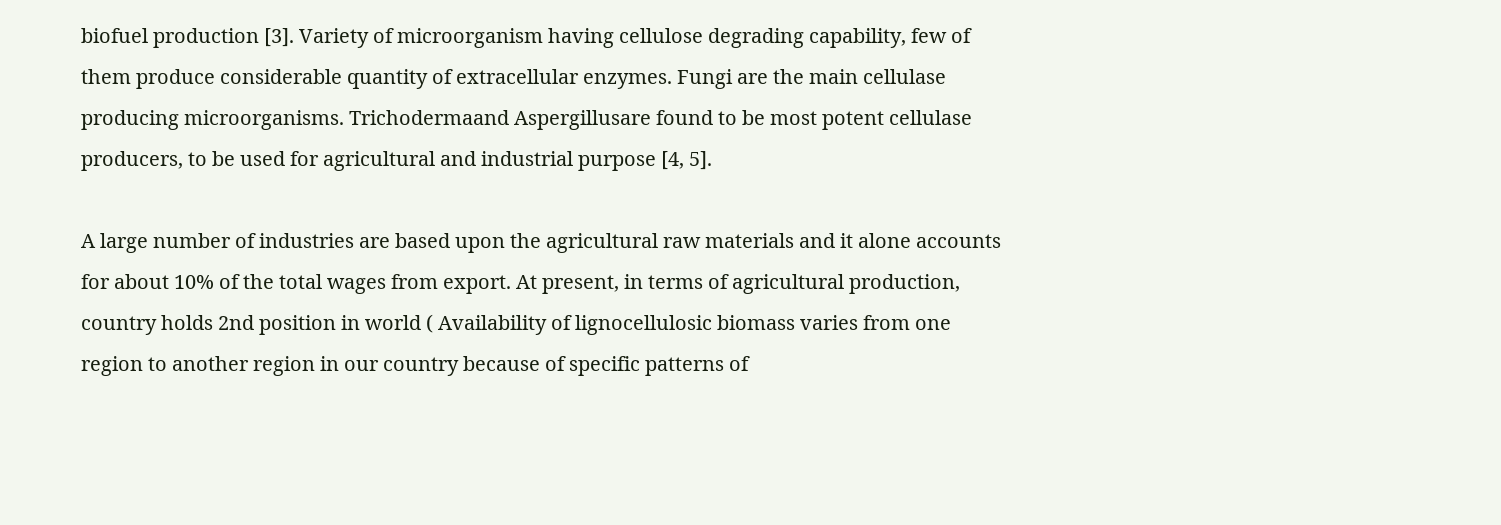biofuel production [3]. Variety of microorganism having cellulose degrading capability, few of them produce considerable quantity of extracellular enzymes. Fungi are the main cellulase producing microorganisms. Trichodermaand Aspergillusare found to be most potent cellulase producers, to be used for agricultural and industrial purpose [4, 5].

A large number of industries are based upon the agricultural raw materials and it alone accounts for about 10% of the total wages from export. At present, in terms of agricultural production, country holds 2nd position in world ( Availability of lignocellulosic biomass varies from one region to another region in our country because of specific patterns of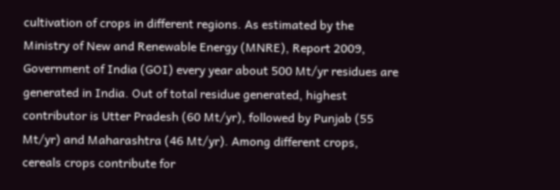cultivation of crops in different regions. As estimated by the Ministry of New and Renewable Energy (MNRE), Report 2009, Government of India (GOI) every year about 500 Mt/yr residues are generated in India. Out of total residue generated, highest contributor is Utter Pradesh (60 Mt/yr), followed by Punjab (55 Mt/yr) and Maharashtra (46 Mt/yr). Among different crops, cereals crops contribute for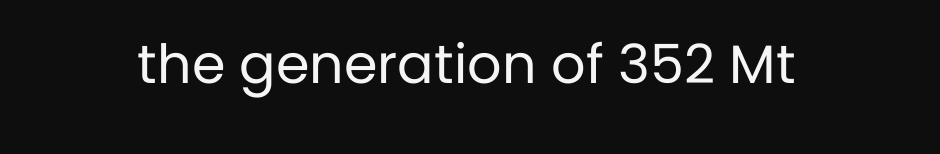the generation of 352 Mt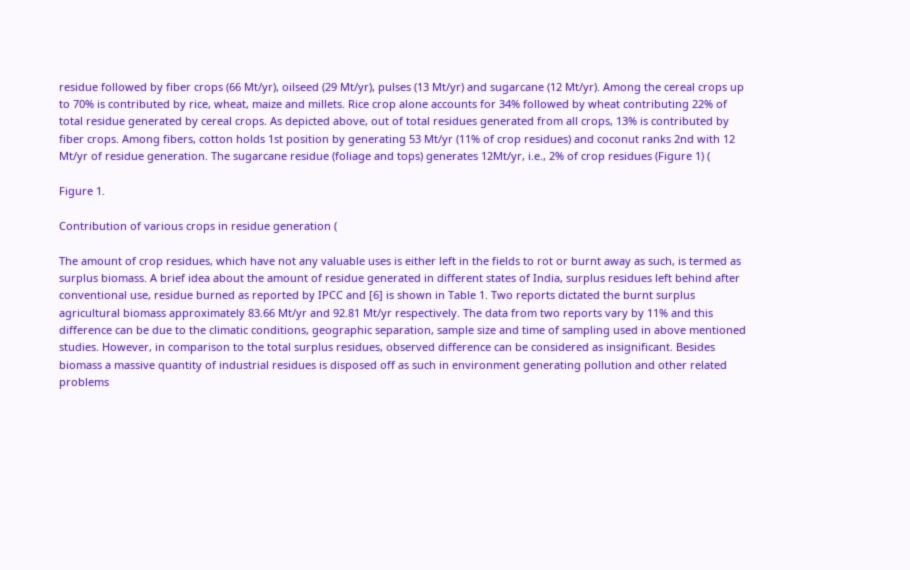residue followed by fiber crops (66 Mt/yr), oilseed (29 Mt/yr), pulses (13 Mt/yr) and sugarcane (12 Mt/yr). Among the cereal crops up to 70% is contributed by rice, wheat, maize and millets. Rice crop alone accounts for 34% followed by wheat contributing 22% of total residue generated by cereal crops. As depicted above, out of total residues generated from all crops, 13% is contributed by fiber crops. Among fibers, cotton holds 1st position by generating 53 Mt/yr (11% of crop residues) and coconut ranks 2nd with 12 Mt/yr of residue generation. The sugarcane residue (foliage and tops) generates 12Mt/yr, i.e., 2% of crop residues (Figure 1) (

Figure 1.

Contribution of various crops in residue generation (

The amount of crop residues, which have not any valuable uses is either left in the fields to rot or burnt away as such, is termed as surplus biomass. A brief idea about the amount of residue generated in different states of India, surplus residues left behind after conventional use, residue burned as reported by IPCC and [6] is shown in Table 1. Two reports dictated the burnt surplus agricultural biomass approximately 83.66 Mt/yr and 92.81 Mt/yr respectively. The data from two reports vary by 11% and this difference can be due to the climatic conditions, geographic separation, sample size and time of sampling used in above mentioned studies. However, in comparison to the total surplus residues, observed difference can be considered as insignificant. Besides biomass a massive quantity of industrial residues is disposed off as such in environment generating pollution and other related problems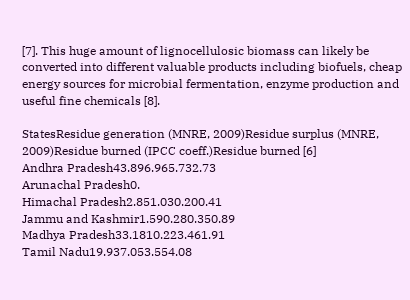[7]. This huge amount of lignocellulosic biomass can likely be converted into different valuable products including biofuels, cheap energy sources for microbial fermentation, enzyme production and useful fine chemicals [8].

StatesResidue generation (MNRE, 2009)Residue surplus (MNRE, 2009)Residue burned (IPCC coeff.)Residue burned [6]
Andhra Pradesh43.896.965.732.73
Arunachal Pradesh0.
Himachal Pradesh2.851.030.200.41
Jammu and Kashmir1.590.280.350.89
Madhya Pradesh33.1810.223.461.91
Tamil Nadu19.937.053.554.08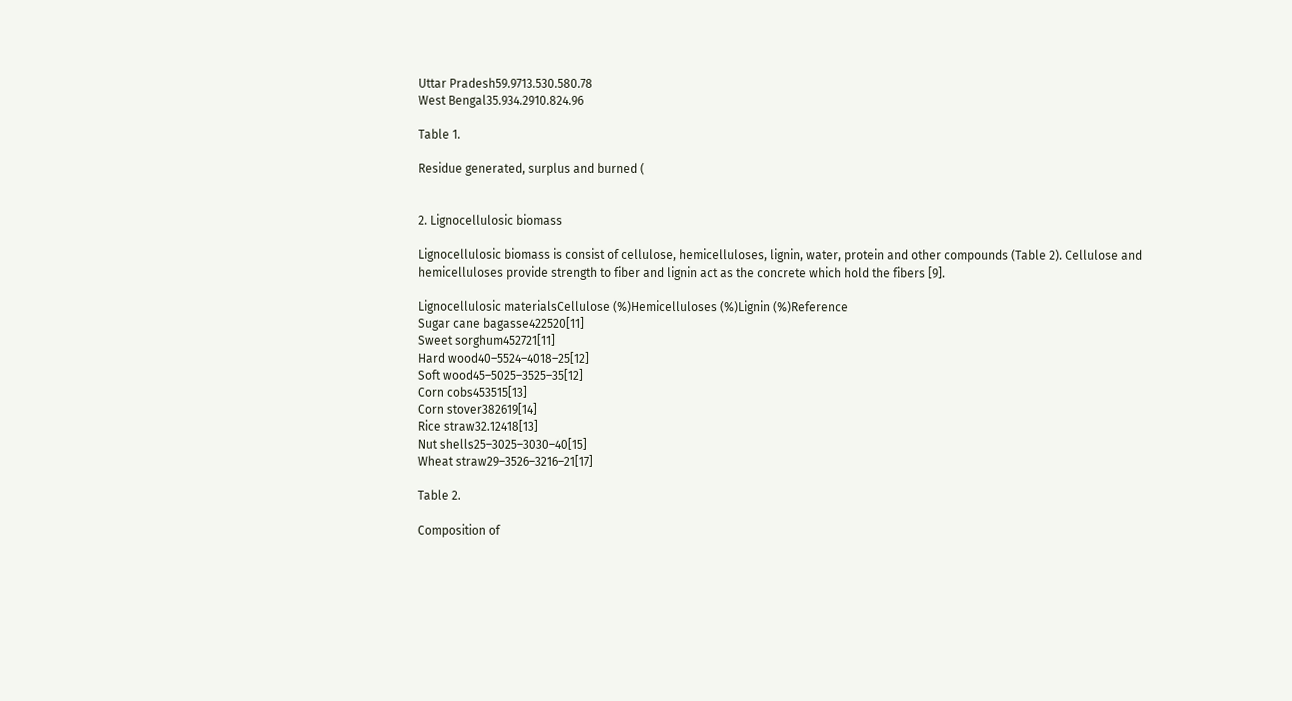Uttar Pradesh59.9713.530.580.78
West Bengal35.934.2910.824.96

Table 1.

Residue generated, surplus and burned (


2. Lignocellulosic biomass

Lignocellulosic biomass is consist of cellulose, hemicelluloses, lignin, water, protein and other compounds (Table 2). Cellulose and hemicelluloses provide strength to fiber and lignin act as the concrete which hold the fibers [9].

Lignocellulosic materialsCellulose (%)Hemicelluloses (%)Lignin (%)Reference
Sugar cane bagasse422520[11]
Sweet sorghum452721[11]
Hard wood40–5524–4018–25[12]
Soft wood45–5025–3525–35[12]
Corn cobs453515[13]
Corn stover382619[14]
Rice straw32.12418[13]
Nut shells25–3025–3030–40[15]
Wheat straw29–3526–3216–21[17]

Table 2.

Composition of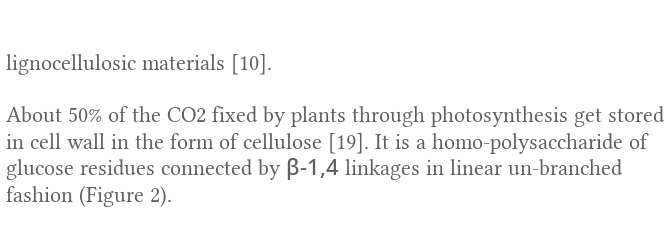lignocellulosic materials [10].

About 50% of the CO2 fixed by plants through photosynthesis get stored in cell wall in the form of cellulose [19]. It is a homo-polysaccharide of glucose residues connected by β-1,4 linkages in linear un-branched fashion (Figure 2).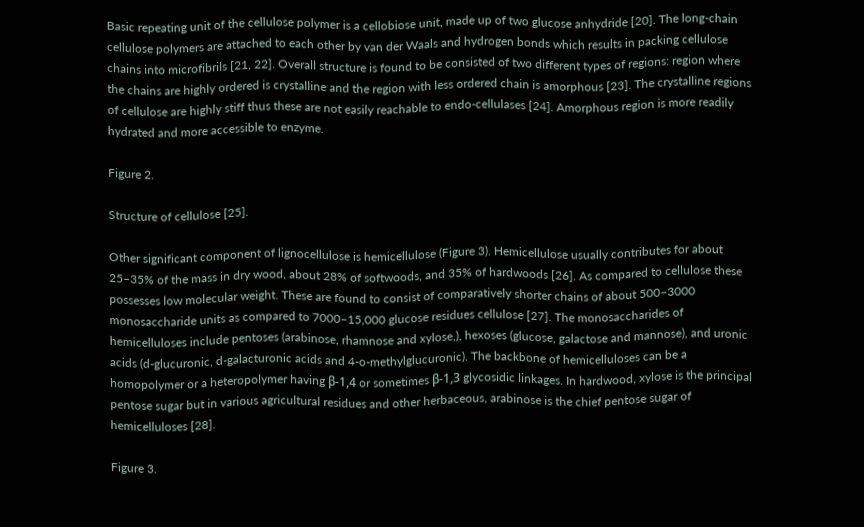Basic repeating unit of the cellulose polymer is a cellobiose unit, made up of two glucose anhydride [20]. The long-chain cellulose polymers are attached to each other by van der Waals and hydrogen bonds which results in packing cellulose chains into microfibrils [21, 22]. Overall structure is found to be consisted of two different types of regions: region where the chains are highly ordered is crystalline and the region with less ordered chain is amorphous [23]. The crystalline regions of cellulose are highly stiff thus these are not easily reachable to endo-cellulases [24]. Amorphous region is more readily hydrated and more accessible to enzyme.

Figure 2.

Structure of cellulose [25].

Other significant component of lignocellulose is hemicellulose (Figure 3). Hemicellulose usually contributes for about 25–35% of the mass in dry wood, about 28% of softwoods, and 35% of hardwoods [26]. As compared to cellulose these possesses low molecular weight. These are found to consist of comparatively shorter chains of about 500–3000 monosaccharide units as compared to 7000–15,000 glucose residues cellulose [27]. The monosaccharides of hemicelluloses include pentoses (arabinose, rhamnose and xylose,), hexoses (glucose, galactose and mannose), and uronic acids (d-glucuronic, d-galacturonic acids and 4-o-methylglucuronic). The backbone of hemicelluloses can be a homopolymer or a heteropolymer having β-1,4 or sometimes β-1,3 glycosidic linkages. In hardwood, xylose is the principal pentose sugar but in various agricultural residues and other herbaceous, arabinose is the chief pentose sugar of hemicelluloses [28].

Figure 3.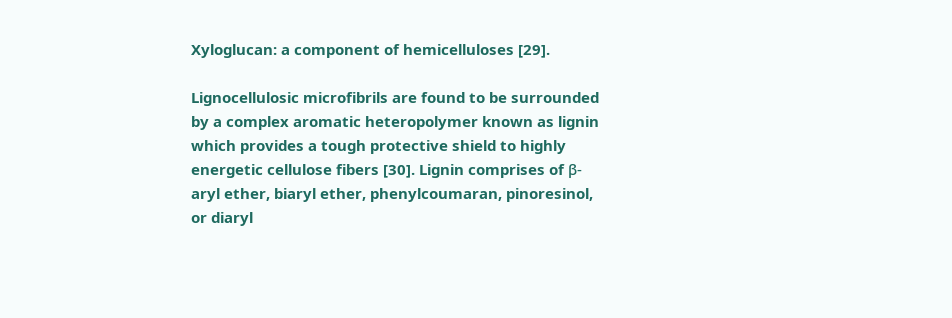Xyloglucan: a component of hemicelluloses [29].

Lignocellulosic microfibrils are found to be surrounded by a complex aromatic heteropolymer known as lignin which provides a tough protective shield to highly energetic cellulose fibers [30]. Lignin comprises of β-aryl ether, biaryl ether, phenylcoumaran, pinoresinol, or diaryl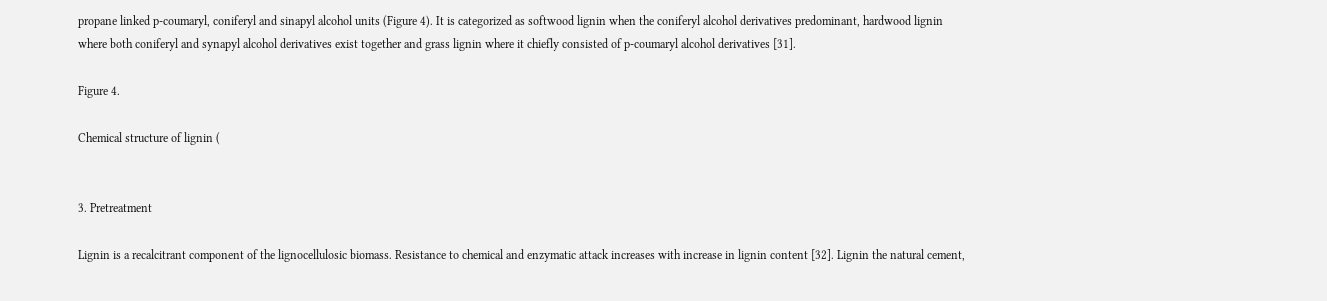propane linked p-coumaryl, coniferyl and sinapyl alcohol units (Figure 4). It is categorized as softwood lignin when the coniferyl alcohol derivatives predominant, hardwood lignin where both coniferyl and synapyl alcohol derivatives exist together and grass lignin where it chiefly consisted of p-coumaryl alcohol derivatives [31].

Figure 4.

Chemical structure of lignin (


3. Pretreatment

Lignin is a recalcitrant component of the lignocellulosic biomass. Resistance to chemical and enzymatic attack increases with increase in lignin content [32]. Lignin the natural cement,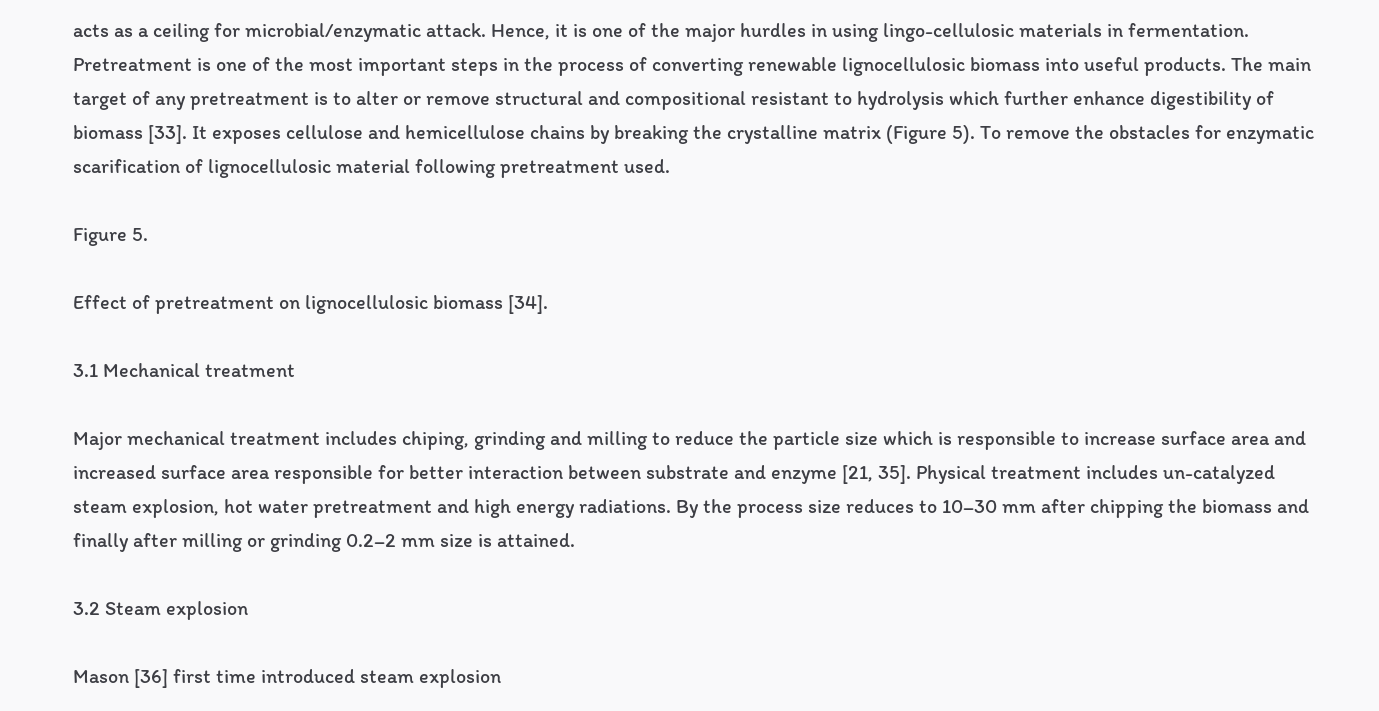acts as a ceiling for microbial/enzymatic attack. Hence, it is one of the major hurdles in using lingo-cellulosic materials in fermentation. Pretreatment is one of the most important steps in the process of converting renewable lignocellulosic biomass into useful products. The main target of any pretreatment is to alter or remove structural and compositional resistant to hydrolysis which further enhance digestibility of biomass [33]. It exposes cellulose and hemicellulose chains by breaking the crystalline matrix (Figure 5). To remove the obstacles for enzymatic scarification of lignocellulosic material following pretreatment used.

Figure 5.

Effect of pretreatment on lignocellulosic biomass [34].

3.1 Mechanical treatment

Major mechanical treatment includes chiping, grinding and milling to reduce the particle size which is responsible to increase surface area and increased surface area responsible for better interaction between substrate and enzyme [21, 35]. Physical treatment includes un-catalyzed steam explosion, hot water pretreatment and high energy radiations. By the process size reduces to 10–30 mm after chipping the biomass and finally after milling or grinding 0.2–2 mm size is attained.

3.2 Steam explosion

Mason [36] first time introduced steam explosion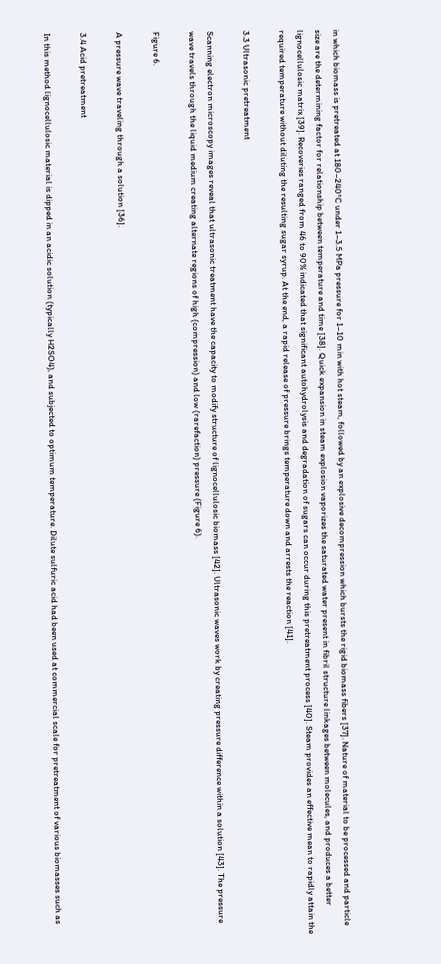in which biomass is pretreated at 180–240°C under 1–3.5 MPa pressure for 1–10 min with hot steam, followed by an explosive decompression which bursts the rigid biomass fibers [37]. Nature of material to be processed and particle size are the determining factor for relationship between temperature and time [38]. Quick expansion in steam explosion vaporizes the saturated water present in fibril structure linkages between molecules, and produces a better lignocellulosic matrix [39]. Recoveries ranged from 46 to 90% indicated that significant autohydrolysis and degradation of sugars can occur during this pretreatment process [40]. Steam provides an effective mean to rapidly attain the required temperature without diluting the resulting sugar syrup. At the end, a rapid release of pressure brings temperature down and arrests the reaction [41].

3.3 Ultrasonic pretreatment

Scanning electron microscopy images reveal that ultrasonic treatment have the capacity to modify structure of lignocellulosic biomass [42]. Ultrasonic waves work by creating pressure difference within a solution [43]. The pressure wave travels through the liquid medium creating alternate regions of high (compression) and low (rarefaction) pressure (Figure 6).

Figure 6.

A pressure wave traveling through a solution [36].

3.4 Acid pretreatment

In this method lignocellulosic material is dipped in an acidic solution (typically H2SO4), and subjected to optimum temperature. Dilute sulfuric acid had been used at commercial scale for pretreatment of various biomasses such as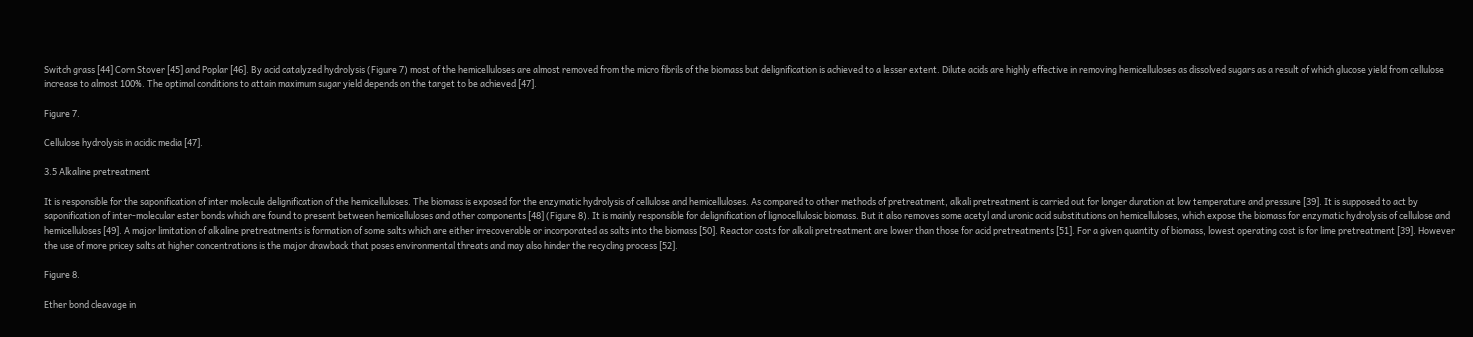Switch grass [44] Corn Stover [45] and Poplar [46]. By acid catalyzed hydrolysis (Figure 7) most of the hemicelluloses are almost removed from the micro fibrils of the biomass but delignification is achieved to a lesser extent. Dilute acids are highly effective in removing hemicelluloses as dissolved sugars as a result of which glucose yield from cellulose increase to almost 100%. The optimal conditions to attain maximum sugar yield depends on the target to be achieved [47].

Figure 7.

Cellulose hydrolysis in acidic media [47].

3.5 Alkaline pretreatment

It is responsible for the saponification of inter molecule delignification of the hemicelluloses. The biomass is exposed for the enzymatic hydrolysis of cellulose and hemicelluloses. As compared to other methods of pretreatment, alkali pretreatment is carried out for longer duration at low temperature and pressure [39]. It is supposed to act by saponification of inter-molecular ester bonds which are found to present between hemicelluloses and other components [48] (Figure 8). It is mainly responsible for delignification of lignocellulosic biomass. But it also removes some acetyl and uronic acid substitutions on hemicelluloses, which expose the biomass for enzymatic hydrolysis of cellulose and hemicelluloses [49]. A major limitation of alkaline pretreatments is formation of some salts which are either irrecoverable or incorporated as salts into the biomass [50]. Reactor costs for alkali pretreatment are lower than those for acid pretreatments [51]. For a given quantity of biomass, lowest operating cost is for lime pretreatment [39]. However the use of more pricey salts at higher concentrations is the major drawback that poses environmental threats and may also hinder the recycling process [52].

Figure 8.

Ether bond cleavage in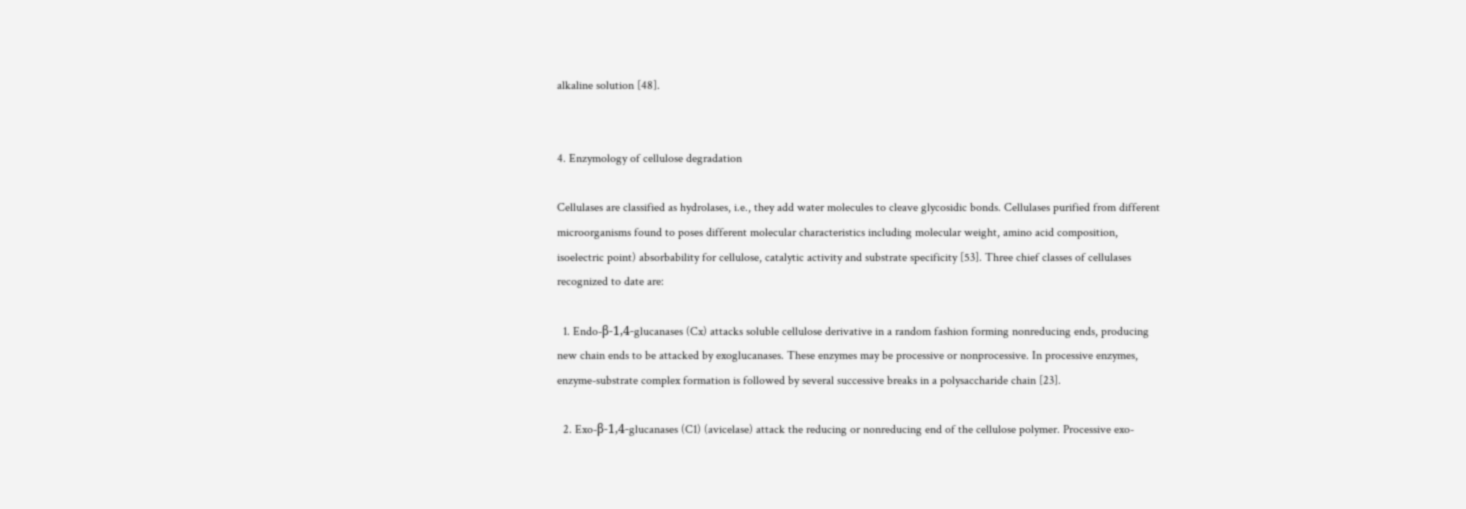alkaline solution [48].


4. Enzymology of cellulose degradation

Cellulases are classified as hydrolases, i.e., they add water molecules to cleave glycosidic bonds. Cellulases purified from different microorganisms found to poses different molecular characteristics including molecular weight, amino acid composition, isoelectric point) absorbability for cellulose, catalytic activity and substrate specificity [53]. Three chief classes of cellulases recognized to date are:

  1. Endo-β-1,4-glucanases (Cx) attacks soluble cellulose derivative in a random fashion forming nonreducing ends, producing new chain ends to be attacked by exoglucanases. These enzymes may be processive or nonprocessive. In processive enzymes, enzyme-substrate complex formation is followed by several successive breaks in a polysaccharide chain [23].

  2. Exo-β-1,4-glucanases (C1) (avicelase) attack the reducing or nonreducing end of the cellulose polymer. Processive exo-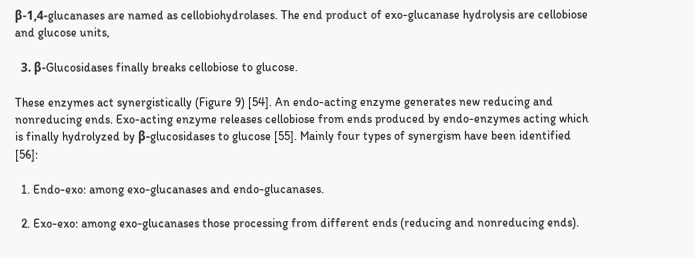β-1,4-glucanases are named as cellobiohydrolases. The end product of exo-glucanase hydrolysis are cellobiose and glucose units,

  3. β-Glucosidases finally breaks cellobiose to glucose.

These enzymes act synergistically (Figure 9) [54]. An endo-acting enzyme generates new reducing and nonreducing ends. Exo-acting enzyme releases cellobiose from ends produced by endo-enzymes acting which is finally hydrolyzed by β-glucosidases to glucose [55]. Mainly four types of synergism have been identified [56]:

  1. Endo-exo: among exo-glucanases and endo-glucanases.

  2. Exo-exo: among exo-glucanases those processing from different ends (reducing and nonreducing ends).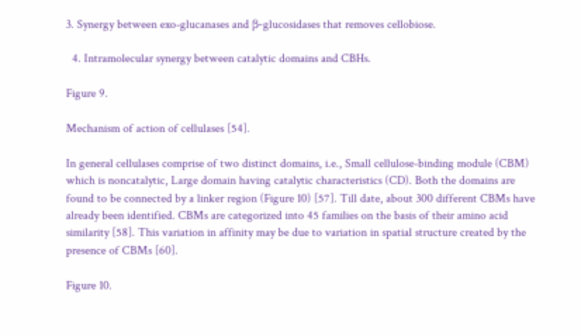3. Synergy between exo-glucanases and β-glucosidases that removes cellobiose.

  4. Intramolecular synergy between catalytic domains and CBHs.

Figure 9.

Mechanism of action of cellulases [54].

In general cellulases comprise of two distinct domains, i.e., Small cellulose-binding module (CBM) which is noncatalytic, Large domain having catalytic characteristics (CD). Both the domains are found to be connected by a linker region (Figure 10) [57]. Till date, about 300 different CBMs have already been identified. CBMs are categorized into 45 families on the basis of their amino acid similarity [58]. This variation in affinity may be due to variation in spatial structure created by the presence of CBMs [60].

Figure 10.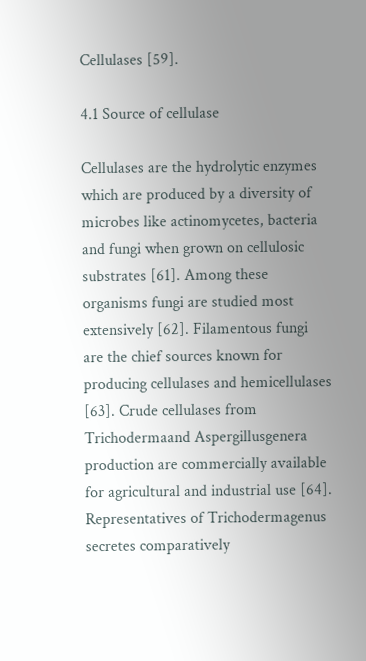Cellulases [59].

4.1 Source of cellulase

Cellulases are the hydrolytic enzymes which are produced by a diversity of microbes like actinomycetes, bacteria and fungi when grown on cellulosic substrates [61]. Among these organisms fungi are studied most extensively [62]. Filamentous fungi are the chief sources known for producing cellulases and hemicellulases [63]. Crude cellulases from Trichodermaand Aspergillusgenera production are commercially available for agricultural and industrial use [64]. Representatives of Trichodermagenus secretes comparatively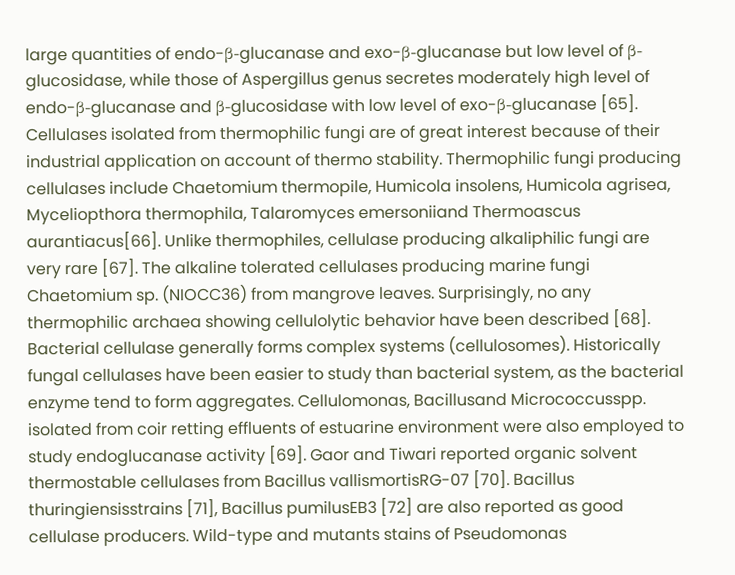large quantities of endo-β-glucanase and exo-β-glucanase but low level of β-glucosidase, while those of Aspergillus genus secretes moderately high level of endo-β-glucanase and β-glucosidase with low level of exo-β-glucanase [65]. Cellulases isolated from thermophilic fungi are of great interest because of their industrial application on account of thermo stability. Thermophilic fungi producing cellulases include Chaetomium thermopile, Humicola insolens, Humicola agrisea, Myceliopthora thermophila, Talaromyces emersoniiand Thermoascus aurantiacus[66]. Unlike thermophiles, cellulase producing alkaliphilic fungi are very rare [67]. The alkaline tolerated cellulases producing marine fungi Chaetomium sp. (NIOCC36) from mangrove leaves. Surprisingly, no any thermophilic archaea showing cellulolytic behavior have been described [68]. Bacterial cellulase generally forms complex systems (cellulosomes). Historically fungal cellulases have been easier to study than bacterial system, as the bacterial enzyme tend to form aggregates. Cellulomonas, Bacillusand Micrococcusspp. isolated from coir retting effluents of estuarine environment were also employed to study endoglucanase activity [69]. Gaor and Tiwari reported organic solvent thermostable cellulases from Bacillus vallismortisRG-07 [70]. Bacillus thuringiensisstrains [71], Bacillus pumilusEB3 [72] are also reported as good cellulase producers. Wild-type and mutants stains of Pseudomonas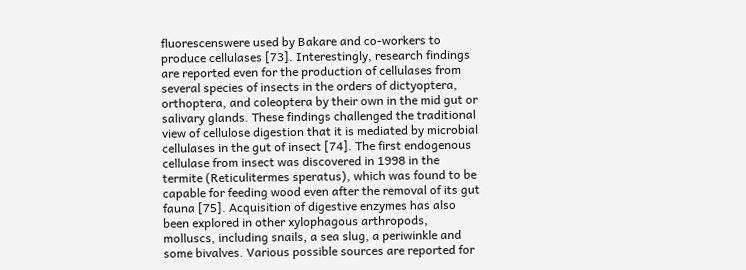fluorescenswere used by Bakare and co-workers to produce cellulases [73]. Interestingly, research findings are reported even for the production of cellulases from several species of insects in the orders of dictyoptera, orthoptera, and coleoptera by their own in the mid gut or salivary glands. These findings challenged the traditional view of cellulose digestion that it is mediated by microbial cellulases in the gut of insect [74]. The first endogenous cellulase from insect was discovered in 1998 in the termite (Reticulitermes speratus), which was found to be capable for feeding wood even after the removal of its gut fauna [75]. Acquisition of digestive enzymes has also been explored in other xylophagous arthropods, molluscs, including snails, a sea slug, a periwinkle and some bivalves. Various possible sources are reported for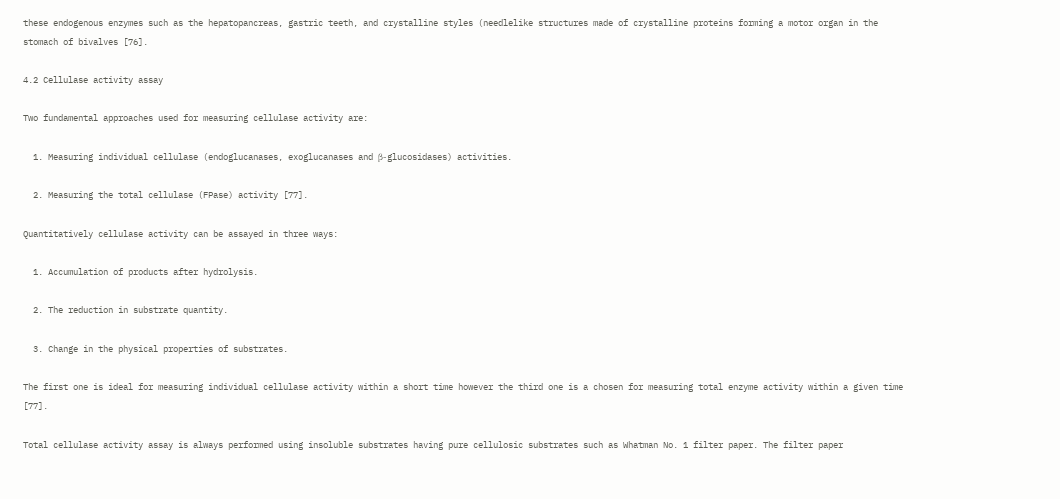these endogenous enzymes such as the hepatopancreas, gastric teeth, and crystalline styles (needlelike structures made of crystalline proteins forming a motor organ in the stomach of bivalves [76].

4.2 Cellulase activity assay

Two fundamental approaches used for measuring cellulase activity are:

  1. Measuring individual cellulase (endoglucanases, exoglucanases and β-glucosidases) activities.

  2. Measuring the total cellulase (FPase) activity [77].

Quantitatively cellulase activity can be assayed in three ways:

  1. Accumulation of products after hydrolysis.

  2. The reduction in substrate quantity.

  3. Change in the physical properties of substrates.

The first one is ideal for measuring individual cellulase activity within a short time however the third one is a chosen for measuring total enzyme activity within a given time [77].

Total cellulase activity assay is always performed using insoluble substrates having pure cellulosic substrates such as Whatman No. 1 filter paper. The filter paper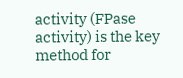activity (FPase activity) is the key method for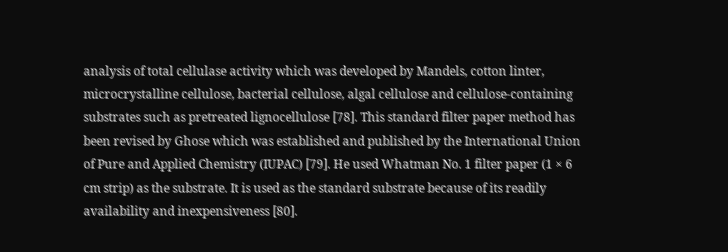analysis of total cellulase activity which was developed by Mandels, cotton linter, microcrystalline cellulose, bacterial cellulose, algal cellulose and cellulose-containing substrates such as pretreated lignocellulose [78]. This standard filter paper method has been revised by Ghose which was established and published by the International Union of Pure and Applied Chemistry (IUPAC) [79]. He used Whatman No. 1 filter paper (1 × 6 cm strip) as the substrate. It is used as the standard substrate because of its readily availability and inexpensiveness [80].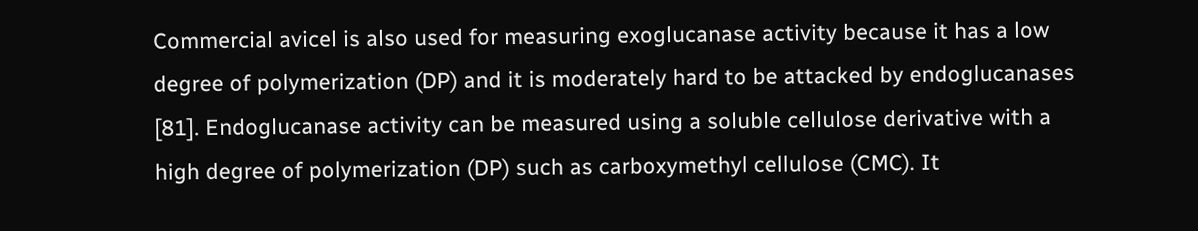Commercial avicel is also used for measuring exoglucanase activity because it has a low degree of polymerization (DP) and it is moderately hard to be attacked by endoglucanases [81]. Endoglucanase activity can be measured using a soluble cellulose derivative with a high degree of polymerization (DP) such as carboxymethyl cellulose (CMC). It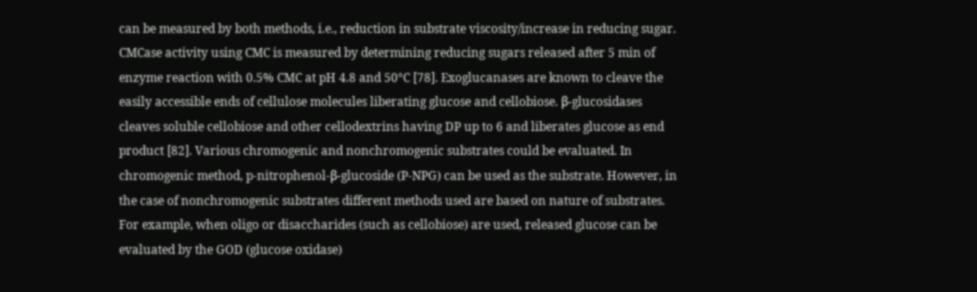can be measured by both methods, i.e., reduction in substrate viscosity/increase in reducing sugar. CMCase activity using CMC is measured by determining reducing sugars released after 5 min of enzyme reaction with 0.5% CMC at pH 4.8 and 50°C [78]. Exoglucanases are known to cleave the easily accessible ends of cellulose molecules liberating glucose and cellobiose. β-glucosidases cleaves soluble cellobiose and other cellodextrins having DP up to 6 and liberates glucose as end product [82]. Various chromogenic and nonchromogenic substrates could be evaluated. In chromogenic method, p-nitrophenol-β-glucoside (P-NPG) can be used as the substrate. However, in the case of nonchromogenic substrates different methods used are based on nature of substrates. For example, when oligo or disaccharides (such as cellobiose) are used, released glucose can be evaluated by the GOD (glucose oxidase)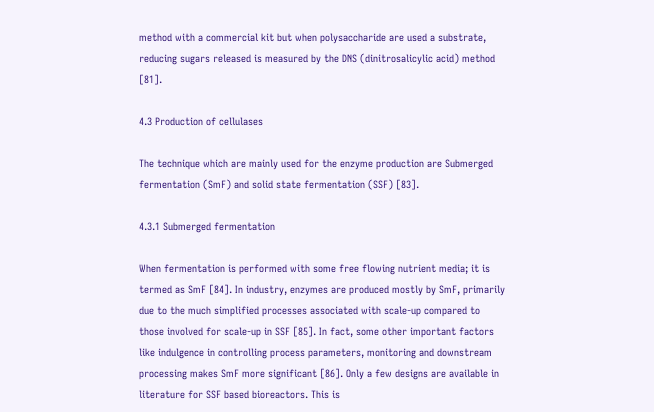method with a commercial kit but when polysaccharide are used a substrate, reducing sugars released is measured by the DNS (dinitrosalicylic acid) method [81].

4.3 Production of cellulases

The technique which are mainly used for the enzyme production are Submerged fermentation (SmF) and solid state fermentation (SSF) [83].

4.3.1 Submerged fermentation

When fermentation is performed with some free flowing nutrient media; it is termed as SmF [84]. In industry, enzymes are produced mostly by SmF, primarily due to the much simplified processes associated with scale-up compared to those involved for scale-up in SSF [85]. In fact, some other important factors like indulgence in controlling process parameters, monitoring and downstream processing makes SmF more significant [86]. Only a few designs are available in literature for SSF based bioreactors. This is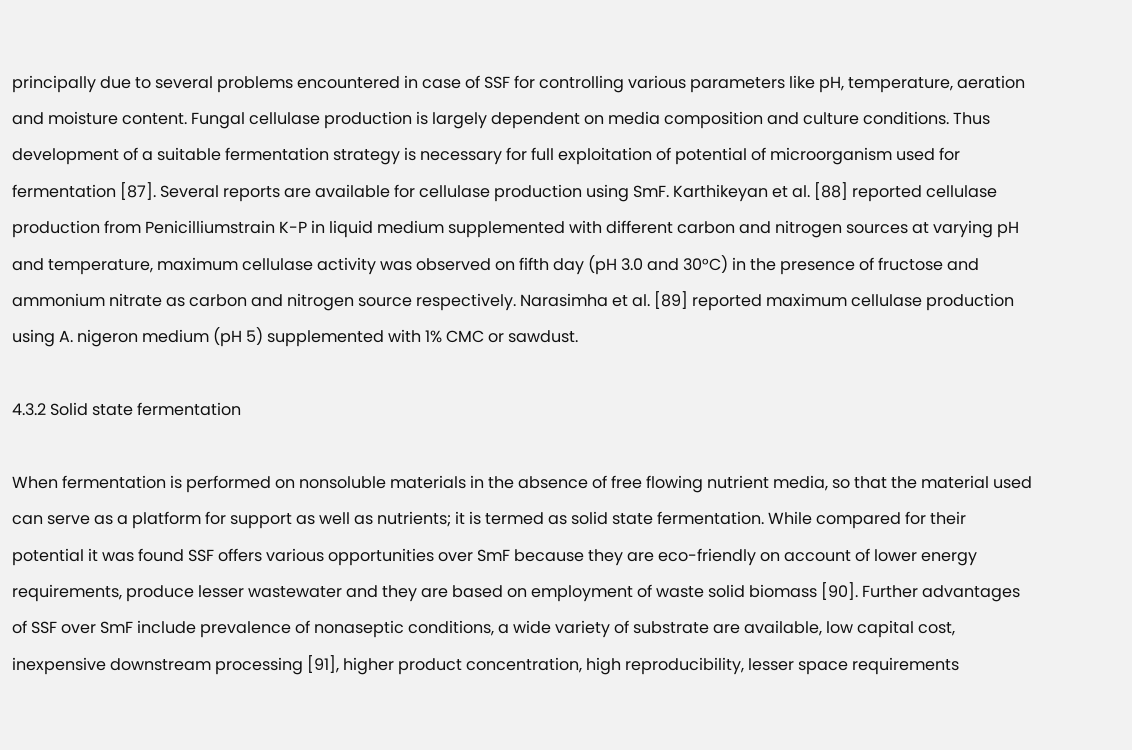principally due to several problems encountered in case of SSF for controlling various parameters like pH, temperature, aeration and moisture content. Fungal cellulase production is largely dependent on media composition and culture conditions. Thus development of a suitable fermentation strategy is necessary for full exploitation of potential of microorganism used for fermentation [87]. Several reports are available for cellulase production using SmF. Karthikeyan et al. [88] reported cellulase production from Penicilliumstrain K-P in liquid medium supplemented with different carbon and nitrogen sources at varying pH and temperature, maximum cellulase activity was observed on fifth day (pH 3.0 and 30°C) in the presence of fructose and ammonium nitrate as carbon and nitrogen source respectively. Narasimha et al. [89] reported maximum cellulase production using A. nigeron medium (pH 5) supplemented with 1% CMC or sawdust.

4.3.2 Solid state fermentation

When fermentation is performed on nonsoluble materials in the absence of free flowing nutrient media, so that the material used can serve as a platform for support as well as nutrients; it is termed as solid state fermentation. While compared for their potential it was found SSF offers various opportunities over SmF because they are eco-friendly on account of lower energy requirements, produce lesser wastewater and they are based on employment of waste solid biomass [90]. Further advantages of SSF over SmF include prevalence of nonaseptic conditions, a wide variety of substrate are available, low capital cost, inexpensive downstream processing [91], higher product concentration, high reproducibility, lesser space requirements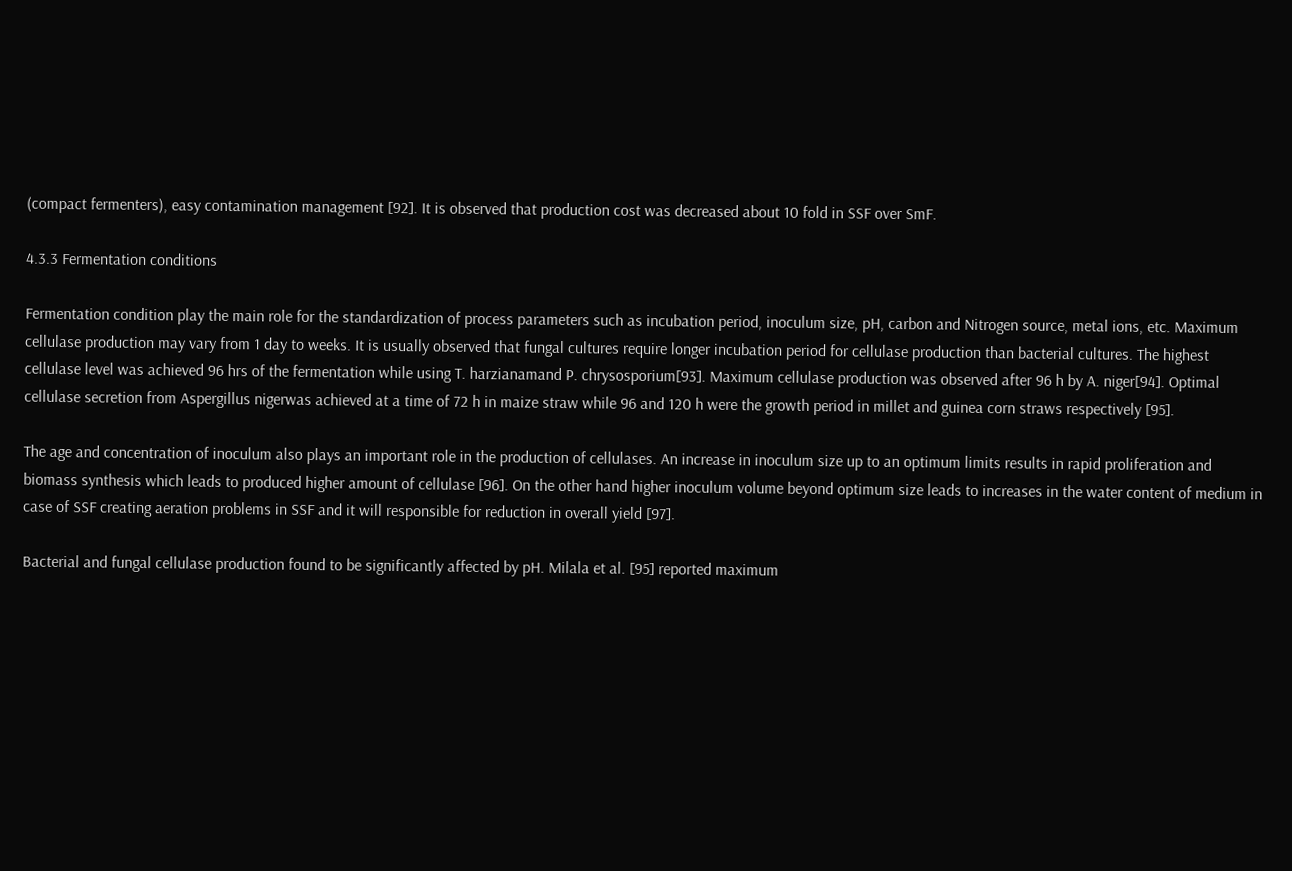(compact fermenters), easy contamination management [92]. It is observed that production cost was decreased about 10 fold in SSF over SmF.

4.3.3 Fermentation conditions

Fermentation condition play the main role for the standardization of process parameters such as incubation period, inoculum size, pH, carbon and Nitrogen source, metal ions, etc. Maximum cellulase production may vary from 1 day to weeks. It is usually observed that fungal cultures require longer incubation period for cellulase production than bacterial cultures. The highest cellulase level was achieved 96 hrs of the fermentation while using T. harzianamand P. chrysosporium[93]. Maximum cellulase production was observed after 96 h by A. niger[94]. Optimal cellulase secretion from Aspergillus nigerwas achieved at a time of 72 h in maize straw while 96 and 120 h were the growth period in millet and guinea corn straws respectively [95].

The age and concentration of inoculum also plays an important role in the production of cellulases. An increase in inoculum size up to an optimum limits results in rapid proliferation and biomass synthesis which leads to produced higher amount of cellulase [96]. On the other hand higher inoculum volume beyond optimum size leads to increases in the water content of medium in case of SSF creating aeration problems in SSF and it will responsible for reduction in overall yield [97].

Bacterial and fungal cellulase production found to be significantly affected by pH. Milala et al. [95] reported maximum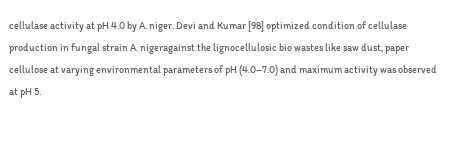cellulase activity at pH 4.0 by A. niger. Devi and Kumar [98] optimized condition of cellulase production in fungal strain A. nigeragainst the lignocellulosic bio wastes like saw dust, paper cellulose at varying environmental parameters of pH (4.0–7.0) and maximum activity was observed at pH 5.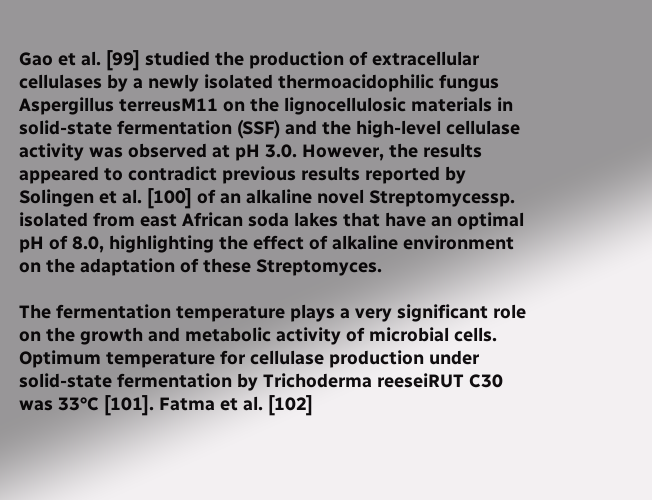Gao et al. [99] studied the production of extracellular cellulases by a newly isolated thermoacidophilic fungus Aspergillus terreusM11 on the lignocellulosic materials in solid-state fermentation (SSF) and the high-level cellulase activity was observed at pH 3.0. However, the results appeared to contradict previous results reported by Solingen et al. [100] of an alkaline novel Streptomycessp. isolated from east African soda lakes that have an optimal pH of 8.0, highlighting the effect of alkaline environment on the adaptation of these Streptomyces.

The fermentation temperature plays a very significant role on the growth and metabolic activity of microbial cells. Optimum temperature for cellulase production under solid-state fermentation by Trichoderma reeseiRUT C30 was 33°C [101]. Fatma et al. [102]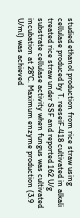studied ethanol production from rice straw using cellulase produced by T. reeseiF-418 cultivated in alkali treated rice straw under SSF and reported 162 U/g substrate cellulase activity when fungus was cultivated incubation at 28°C. Maximum enzyme production (3.9 U/ml) was achieved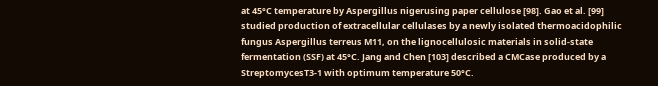at 45°C temperature by Aspergillus nigerusing paper cellulose [98]. Gao et al. [99] studied production of extracellular cellulases by a newly isolated thermoacidophilic fungus Aspergillus terreus M11, on the lignocellulosic materials in solid-state fermentation (SSF) at 45°C. Jang and Chen [103] described a CMCase produced by a StreptomycesT3-1 with optimum temperature 50°C.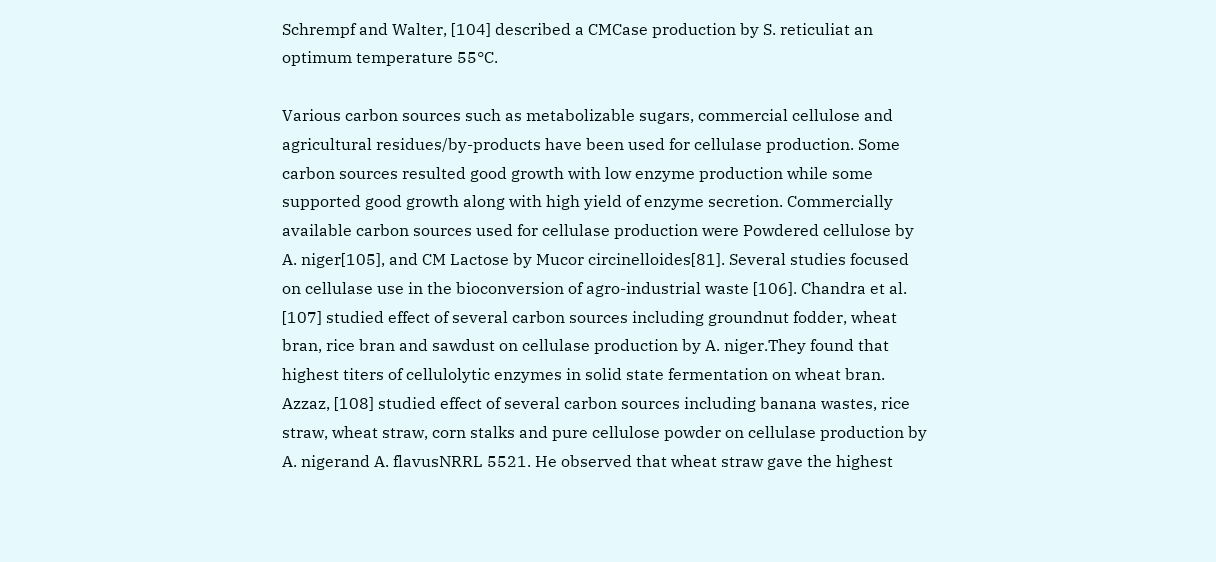Schrempf and Walter, [104] described a CMCase production by S. reticuliat an optimum temperature 55°C.

Various carbon sources such as metabolizable sugars, commercial cellulose and agricultural residues/by-products have been used for cellulase production. Some carbon sources resulted good growth with low enzyme production while some supported good growth along with high yield of enzyme secretion. Commercially available carbon sources used for cellulase production were Powdered cellulose by A. niger[105], and CM Lactose by Mucor circinelloides[81]. Several studies focused on cellulase use in the bioconversion of agro-industrial waste [106]. Chandra et al. [107] studied effect of several carbon sources including groundnut fodder, wheat bran, rice bran and sawdust on cellulase production by A. niger.They found that highest titers of cellulolytic enzymes in solid state fermentation on wheat bran. Azzaz, [108] studied effect of several carbon sources including banana wastes, rice straw, wheat straw, corn stalks and pure cellulose powder on cellulase production by A. nigerand A. flavusNRRL 5521. He observed that wheat straw gave the highest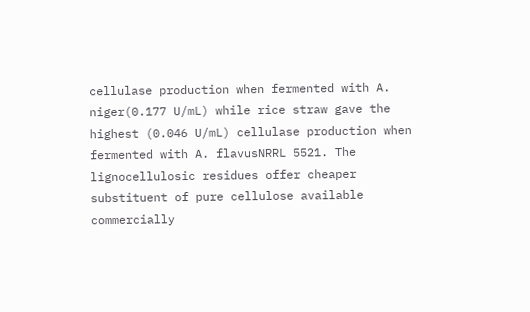cellulase production when fermented with A. niger(0.177 U/mL) while rice straw gave the highest (0.046 U/mL) cellulase production when fermented with A. flavusNRRL 5521. The lignocellulosic residues offer cheaper substituent of pure cellulose available commercially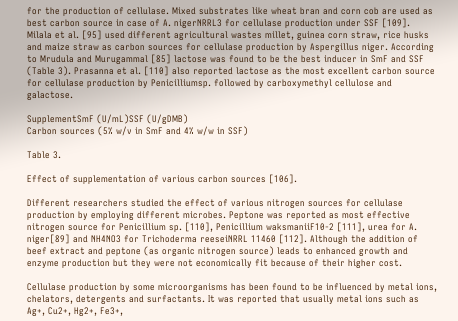for the production of cellulase. Mixed substrates like wheat bran and corn cob are used as best carbon source in case of A. nigerNRRL3 for cellulase production under SSF [109]. Milala et al. [95] used different agricultural wastes millet, guinea corn straw, rice husks and maize straw as carbon sources for cellulase production by Aspergillus niger. According to Mrudula and Murugammal [85] lactose was found to be the best inducer in SmF and SSF (Table 3). Prasanna et al. [110] also reported lactose as the most excellent carbon source for cellulase production by Penicilliumsp. followed by carboxymethyl cellulose and galactose.

SupplementSmF (U/mL)SSF (U/gDMB)
Carbon sources (5% w/v in SmF and 4% w/w in SSF)

Table 3.

Effect of supplementation of various carbon sources [106].

Different researchers studied the effect of various nitrogen sources for cellulase production by employing different microbes. Peptone was reported as most effective nitrogen source for Penicillium sp. [110], Penicillium waksmaniiF10-2 [111], urea for A. niger[89] and NH4NO3 for Trichoderma reeseiNRRL 11460 [112]. Although the addition of beef extract and peptone (as organic nitrogen source) leads to enhanced growth and enzyme production but they were not economically fit because of their higher cost.

Cellulase production by some microorganisms has been found to be influenced by metal ions, chelators, detergents and surfactants. It was reported that usually metal ions such as Ag+, Cu2+, Hg2+, Fe3+,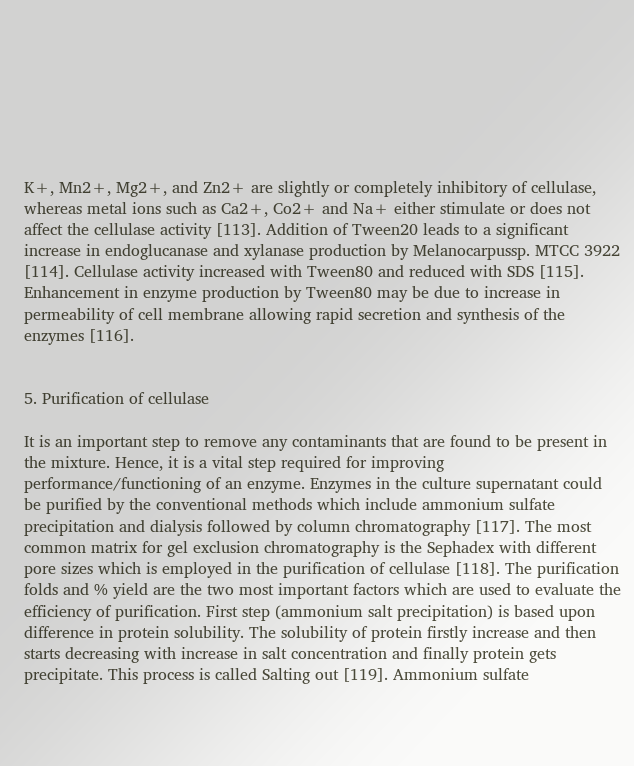K+, Mn2+, Mg2+, and Zn2+ are slightly or completely inhibitory of cellulase, whereas metal ions such as Ca2+, Co2+ and Na+ either stimulate or does not affect the cellulase activity [113]. Addition of Tween20 leads to a significant increase in endoglucanase and xylanase production by Melanocarpussp. MTCC 3922 [114]. Cellulase activity increased with Tween80 and reduced with SDS [115]. Enhancement in enzyme production by Tween80 may be due to increase in permeability of cell membrane allowing rapid secretion and synthesis of the enzymes [116].


5. Purification of cellulase

It is an important step to remove any contaminants that are found to be present in the mixture. Hence, it is a vital step required for improving performance/functioning of an enzyme. Enzymes in the culture supernatant could be purified by the conventional methods which include ammonium sulfate precipitation and dialysis followed by column chromatography [117]. The most common matrix for gel exclusion chromatography is the Sephadex with different pore sizes which is employed in the purification of cellulase [118]. The purification folds and % yield are the two most important factors which are used to evaluate the efficiency of purification. First step (ammonium salt precipitation) is based upon difference in protein solubility. The solubility of protein firstly increase and then starts decreasing with increase in salt concentration and finally protein gets precipitate. This process is called Salting out [119]. Ammonium sulfate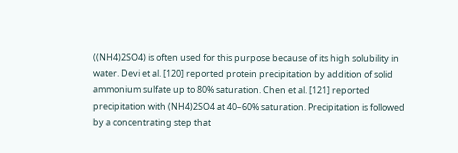((NH4)2SO4) is often used for this purpose because of its high solubility in water. Devi et al. [120] reported protein precipitation by addition of solid ammonium sulfate up to 80% saturation. Chen et al. [121] reported precipitation with (NH4)2SO4 at 40–60% saturation. Precipitation is followed by a concentrating step that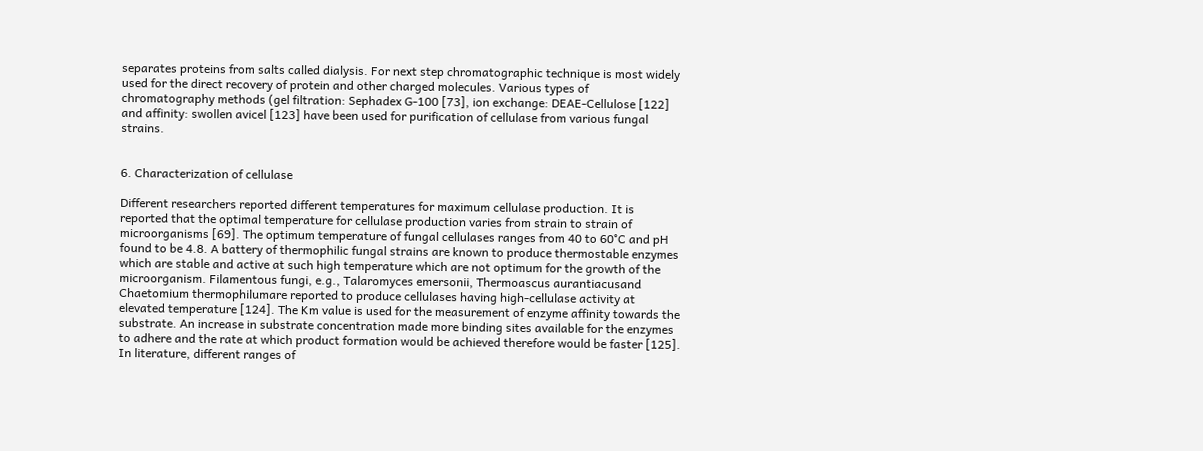separates proteins from salts called dialysis. For next step chromatographic technique is most widely used for the direct recovery of protein and other charged molecules. Various types of chromatography methods (gel filtration: Sephadex G-100 [73], ion exchange: DEAE-Cellulose [122] and affinity: swollen avicel [123] have been used for purification of cellulase from various fungal strains.


6. Characterization of cellulase

Different researchers reported different temperatures for maximum cellulase production. It is reported that the optimal temperature for cellulase production varies from strain to strain of microorganisms [69]. The optimum temperature of fungal cellulases ranges from 40 to 60°C and pH found to be 4.8. A battery of thermophilic fungal strains are known to produce thermostable enzymes which are stable and active at such high temperature which are not optimum for the growth of the microorganism. Filamentous fungi, e.g., Talaromyces emersonii, Thermoascus aurantiacusand Chaetomium thermophilumare reported to produce cellulases having high-cellulase activity at elevated temperature [124]. The Km value is used for the measurement of enzyme affinity towards the substrate. An increase in substrate concentration made more binding sites available for the enzymes to adhere and the rate at which product formation would be achieved therefore would be faster [125]. In literature, different ranges of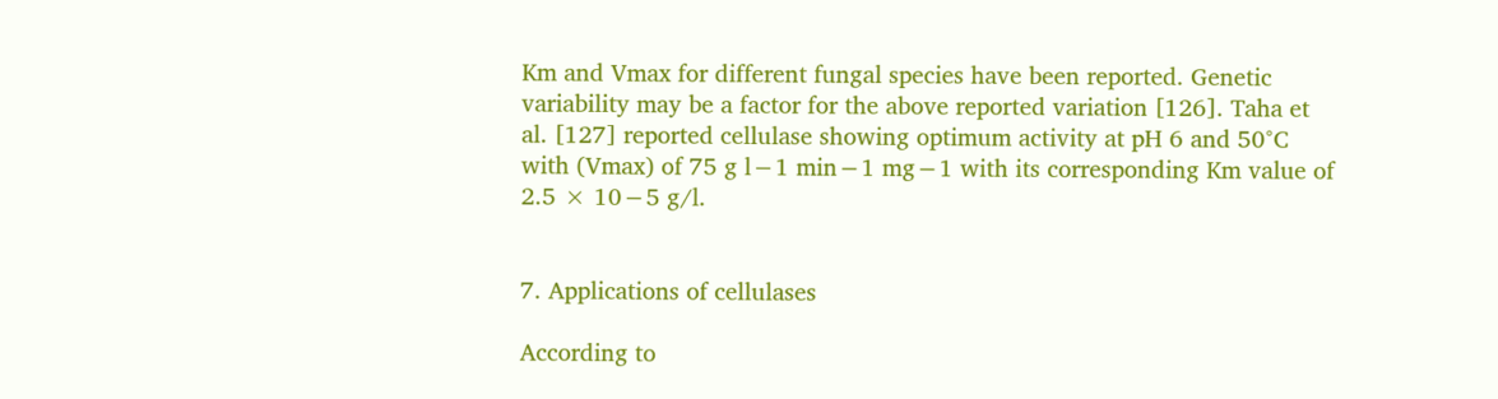Km and Vmax for different fungal species have been reported. Genetic variability may be a factor for the above reported variation [126]. Taha et al. [127] reported cellulase showing optimum activity at pH 6 and 50°C with (Vmax) of 75 g l−1 min−1 mg−1 with its corresponding Km value of 2.5 × 10−5 g/l.


7. Applications of cellulases

According to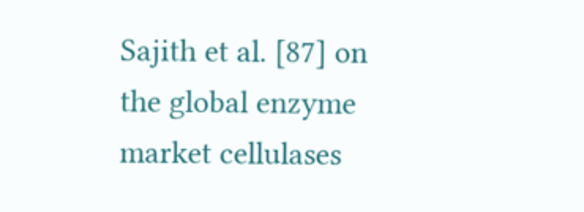Sajith et al. [87] on the global enzyme market cellulases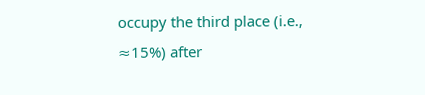occupy the third place (i.e., ≈15%) after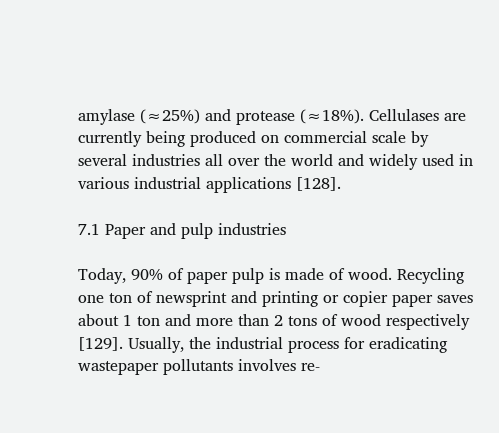amylase (≈25%) and protease (≈18%). Cellulases are currently being produced on commercial scale by several industries all over the world and widely used in various industrial applications [128].

7.1 Paper and pulp industries

Today, 90% of paper pulp is made of wood. Recycling one ton of newsprint and printing or copier paper saves about 1 ton and more than 2 tons of wood respectively [129]. Usually, the industrial process for eradicating wastepaper pollutants involves re-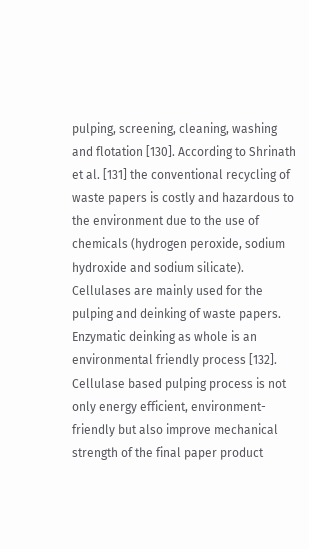pulping, screening, cleaning, washing and flotation [130]. According to Shrinath et al. [131] the conventional recycling of waste papers is costly and hazardous to the environment due to the use of chemicals (hydrogen peroxide, sodium hydroxide and sodium silicate). Cellulases are mainly used for the pulping and deinking of waste papers. Enzymatic deinking as whole is an environmental friendly process [132]. Cellulase based pulping process is not only energy efficient, environment-friendly but also improve mechanical strength of the final paper product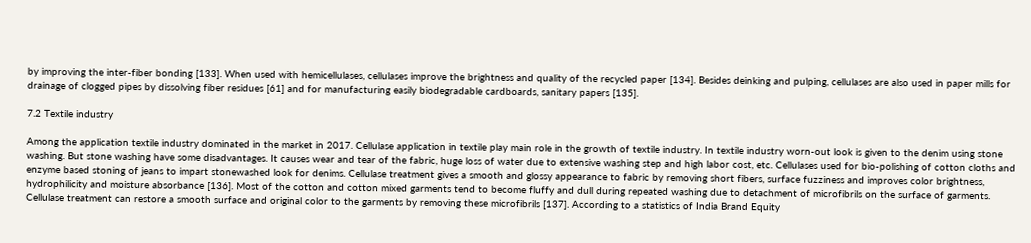by improving the inter-fiber bonding [133]. When used with hemicellulases, cellulases improve the brightness and quality of the recycled paper [134]. Besides deinking and pulping, cellulases are also used in paper mills for drainage of clogged pipes by dissolving fiber residues [61] and for manufacturing easily biodegradable cardboards, sanitary papers [135].

7.2 Textile industry

Among the application textile industry dominated in the market in 2017. Cellulase application in textile play main role in the growth of textile industry. In textile industry worn-out look is given to the denim using stone washing. But stone washing have some disadvantages. It causes wear and tear of the fabric, huge loss of water due to extensive washing step and high labor cost, etc. Cellulases used for bio-polishing of cotton cloths and enzyme based stoning of jeans to impart stonewashed look for denims. Cellulase treatment gives a smooth and glossy appearance to fabric by removing short fibers, surface fuzziness and improves color brightness, hydrophilicity and moisture absorbance [136]. Most of the cotton and cotton mixed garments tend to become fluffy and dull during repeated washing due to detachment of microfibrils on the surface of garments. Cellulase treatment can restore a smooth surface and original color to the garments by removing these microfibrils [137]. According to a statistics of India Brand Equity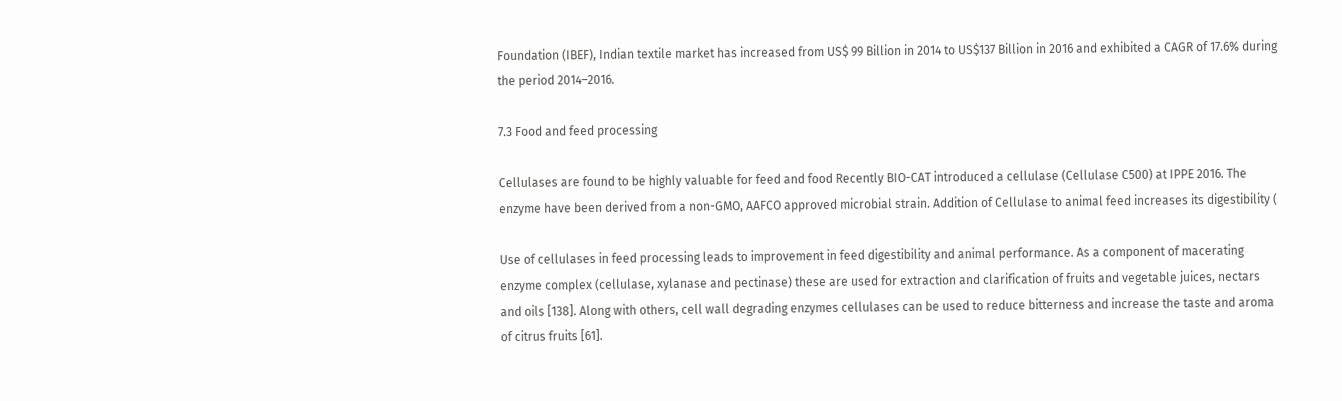Foundation (IBEF), Indian textile market has increased from US$ 99 Billion in 2014 to US$137 Billion in 2016 and exhibited a CAGR of 17.6% during the period 2014–2016.

7.3 Food and feed processing

Cellulases are found to be highly valuable for feed and food Recently BIO-CAT introduced a cellulase (Cellulase C500) at IPPE 2016. The enzyme have been derived from a non-GMO, AAFCO approved microbial strain. Addition of Cellulase to animal feed increases its digestibility (

Use of cellulases in feed processing leads to improvement in feed digestibility and animal performance. As a component of macerating enzyme complex (cellulase, xylanase and pectinase) these are used for extraction and clarification of fruits and vegetable juices, nectars and oils [138]. Along with others, cell wall degrading enzymes cellulases can be used to reduce bitterness and increase the taste and aroma of citrus fruits [61].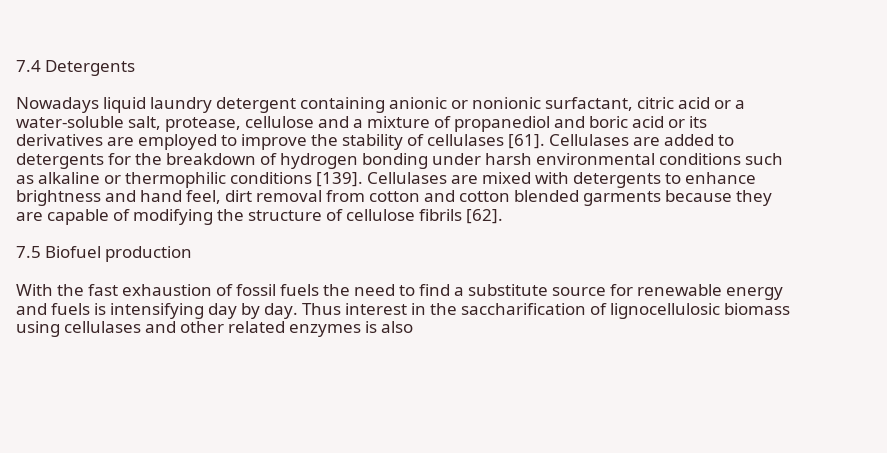7.4 Detergents

Nowadays liquid laundry detergent containing anionic or nonionic surfactant, citric acid or a water-soluble salt, protease, cellulose and a mixture of propanediol and boric acid or its derivatives are employed to improve the stability of cellulases [61]. Cellulases are added to detergents for the breakdown of hydrogen bonding under harsh environmental conditions such as alkaline or thermophilic conditions [139]. Cellulases are mixed with detergents to enhance brightness and hand feel, dirt removal from cotton and cotton blended garments because they are capable of modifying the structure of cellulose fibrils [62].

7.5 Biofuel production

With the fast exhaustion of fossil fuels the need to find a substitute source for renewable energy and fuels is intensifying day by day. Thus interest in the saccharification of lignocellulosic biomass using cellulases and other related enzymes is also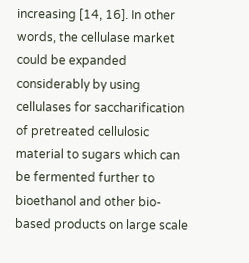increasing [14, 16]. In other words, the cellulase market could be expanded considerably by using cellulases for saccharification of pretreated cellulosic material to sugars which can be fermented further to bioethanol and other bio-based products on large scale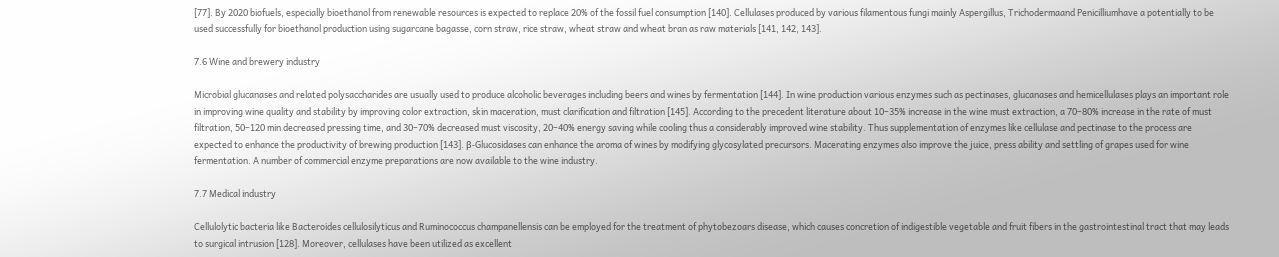[77]. By 2020 biofuels, especially bioethanol from renewable resources is expected to replace 20% of the fossil fuel consumption [140]. Cellulases produced by various filamentous fungi mainly Aspergillus, Trichodermaand Penicilliumhave a potentially to be used successfully for bioethanol production using sugarcane bagasse, corn straw, rice straw, wheat straw and wheat bran as raw materials [141, 142, 143].

7.6 Wine and brewery industry

Microbial glucanases and related polysaccharides are usually used to produce alcoholic beverages including beers and wines by fermentation [144]. In wine production various enzymes such as pectinases, glucanases and hemicellulases plays an important role in improving wine quality and stability by improving color extraction, skin maceration, must clarification and filtration [145]. According to the precedent literature about 10–35% increase in the wine must extraction, a 70–80% increase in the rate of must filtration, 50–120 min decreased pressing time, and 30–70% decreased must viscosity, 20–40% energy saving while cooling thus a considerably improved wine stability. Thus supplementation of enzymes like cellulase and pectinase to the process are expected to enhance the productivity of brewing production [143]. β-Glucosidases can enhance the aroma of wines by modifying glycosylated precursors. Macerating enzymes also improve the juice, press ability and settling of grapes used for wine fermentation. A number of commercial enzyme preparations are now available to the wine industry.

7.7 Medical industry

Cellulolytic bacteria like Bacteroides cellulosilyticus and Ruminococcus champanellensis can be employed for the treatment of phytobezoars disease, which causes concretion of indigestible vegetable and fruit fibers in the gastrointestinal tract that may leads to surgical intrusion [128]. Moreover, cellulases have been utilized as excellent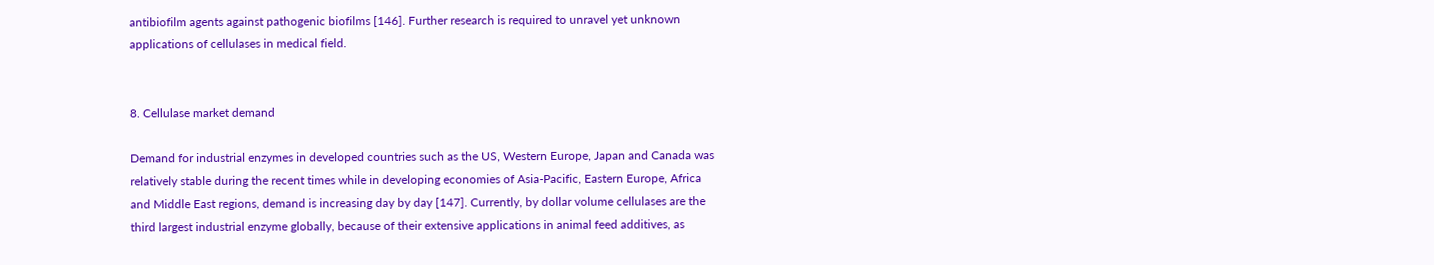antibiofilm agents against pathogenic biofilms [146]. Further research is required to unravel yet unknown applications of cellulases in medical field.


8. Cellulase market demand

Demand for industrial enzymes in developed countries such as the US, Western Europe, Japan and Canada was relatively stable during the recent times while in developing economies of Asia-Pacific, Eastern Europe, Africa and Middle East regions, demand is increasing day by day [147]. Currently, by dollar volume cellulases are the third largest industrial enzyme globally, because of their extensive applications in animal feed additives, as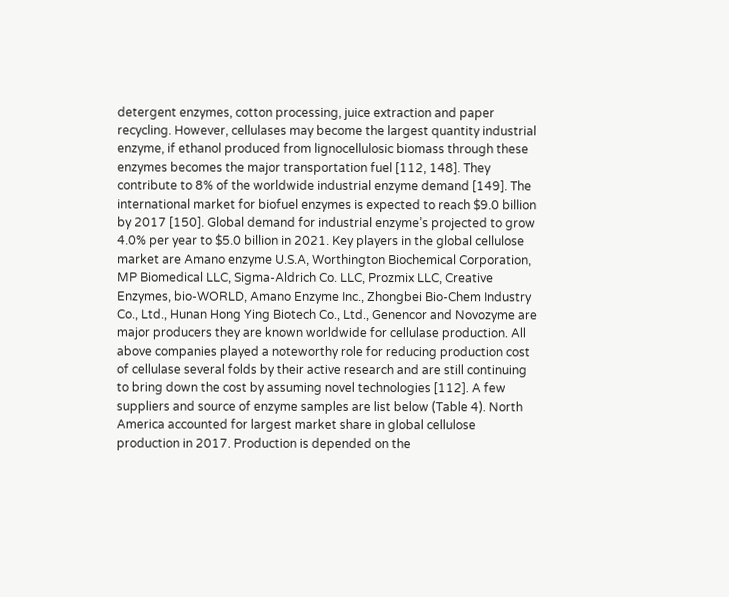detergent enzymes, cotton processing, juice extraction and paper recycling. However, cellulases may become the largest quantity industrial enzyme, if ethanol produced from lignocellulosic biomass through these enzymes becomes the major transportation fuel [112, 148]. They contribute to 8% of the worldwide industrial enzyme demand [149]. The international market for biofuel enzymes is expected to reach $9.0 billion by 2017 [150]. Global demand for industrial enzyme’s projected to grow 4.0% per year to $5.0 billion in 2021. Key players in the global cellulose market are Amano enzyme U.S.A, Worthington Biochemical Corporation, MP Biomedical LLC, Sigma-Aldrich Co. LLC, Prozmix LLC, Creative Enzymes, bio-WORLD, Amano Enzyme Inc., Zhongbei Bio-Chem Industry Co., Ltd., Hunan Hong Ying Biotech Co., Ltd., Genencor and Novozyme are major producers they are known worldwide for cellulase production. All above companies played a noteworthy role for reducing production cost of cellulase several folds by their active research and are still continuing to bring down the cost by assuming novel technologies [112]. A few suppliers and source of enzyme samples are list below (Table 4). North America accounted for largest market share in global cellulose production in 2017. Production is depended on the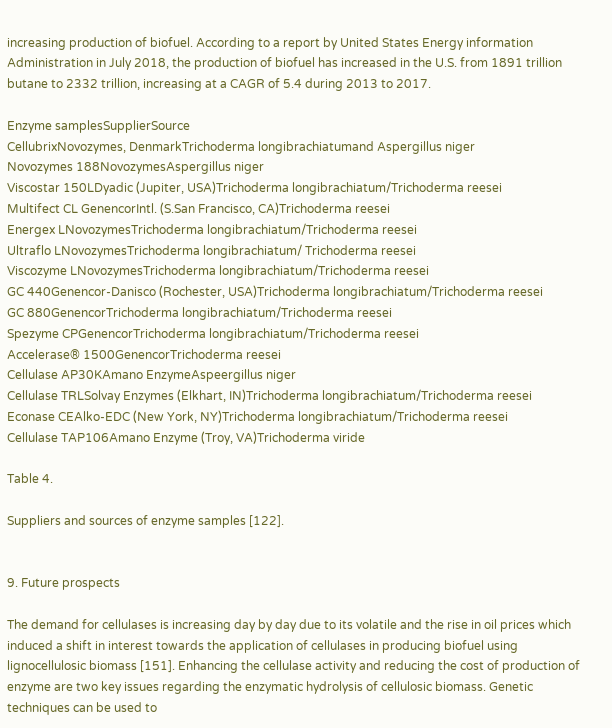increasing production of biofuel. According to a report by United States Energy information Administration in July 2018, the production of biofuel has increased in the U.S. from 1891 trillion butane to 2332 trillion, increasing at a CAGR of 5.4 during 2013 to 2017.

Enzyme samplesSupplierSource
CellubrixNovozymes, DenmarkTrichoderma longibrachiatumand Aspergillus niger
Novozymes 188NovozymesAspergillus niger
Viscostar 150LDyadic (Jupiter, USA)Trichoderma longibrachiatum/Trichoderma reesei
Multifect CL GenencorIntl. (S.San Francisco, CA)Trichoderma reesei
Energex LNovozymesTrichoderma longibrachiatum/Trichoderma reesei
Ultraflo LNovozymesTrichoderma longibrachiatum/ Trichoderma reesei
Viscozyme LNovozymesTrichoderma longibrachiatum/Trichoderma reesei
GC 440Genencor-Danisco (Rochester, USA)Trichoderma longibrachiatum/Trichoderma reesei
GC 880GenencorTrichoderma longibrachiatum/Trichoderma reesei
Spezyme CPGenencorTrichoderma longibrachiatum/Trichoderma reesei
Accelerase® 1500GenencorTrichoderma reesei
Cellulase AP30KAmano EnzymeAspeergillus niger
Cellulase TRLSolvay Enzymes (Elkhart, IN)Trichoderma longibrachiatum/Trichoderma reesei
Econase CEAlko-EDC (New York, NY)Trichoderma longibrachiatum/Trichoderma reesei
Cellulase TAP106Amano Enzyme (Troy, VA)Trichoderma viride

Table 4.

Suppliers and sources of enzyme samples [122].


9. Future prospects

The demand for cellulases is increasing day by day due to its volatile and the rise in oil prices which induced a shift in interest towards the application of cellulases in producing biofuel using lignocellulosic biomass [151]. Enhancing the cellulase activity and reducing the cost of production of enzyme are two key issues regarding the enzymatic hydrolysis of cellulosic biomass. Genetic techniques can be used to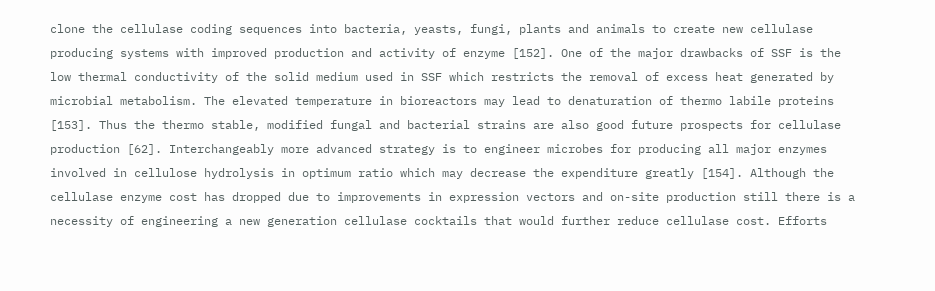clone the cellulase coding sequences into bacteria, yeasts, fungi, plants and animals to create new cellulase producing systems with improved production and activity of enzyme [152]. One of the major drawbacks of SSF is the low thermal conductivity of the solid medium used in SSF which restricts the removal of excess heat generated by microbial metabolism. The elevated temperature in bioreactors may lead to denaturation of thermo labile proteins [153]. Thus the thermo stable, modified fungal and bacterial strains are also good future prospects for cellulase production [62]. Interchangeably more advanced strategy is to engineer microbes for producing all major enzymes involved in cellulose hydrolysis in optimum ratio which may decrease the expenditure greatly [154]. Although the cellulase enzyme cost has dropped due to improvements in expression vectors and on-site production still there is a necessity of engineering a new generation cellulase cocktails that would further reduce cellulase cost. Efforts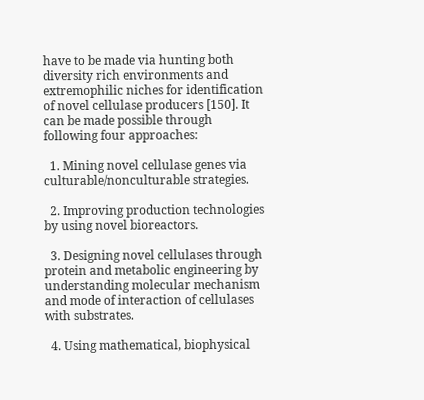have to be made via hunting both diversity rich environments and extremophilic niches for identification of novel cellulase producers [150]. It can be made possible through following four approaches:

  1. Mining novel cellulase genes via culturable/nonculturable strategies.

  2. Improving production technologies by using novel bioreactors.

  3. Designing novel cellulases through protein and metabolic engineering by understanding molecular mechanism and mode of interaction of cellulases with substrates.

  4. Using mathematical, biophysical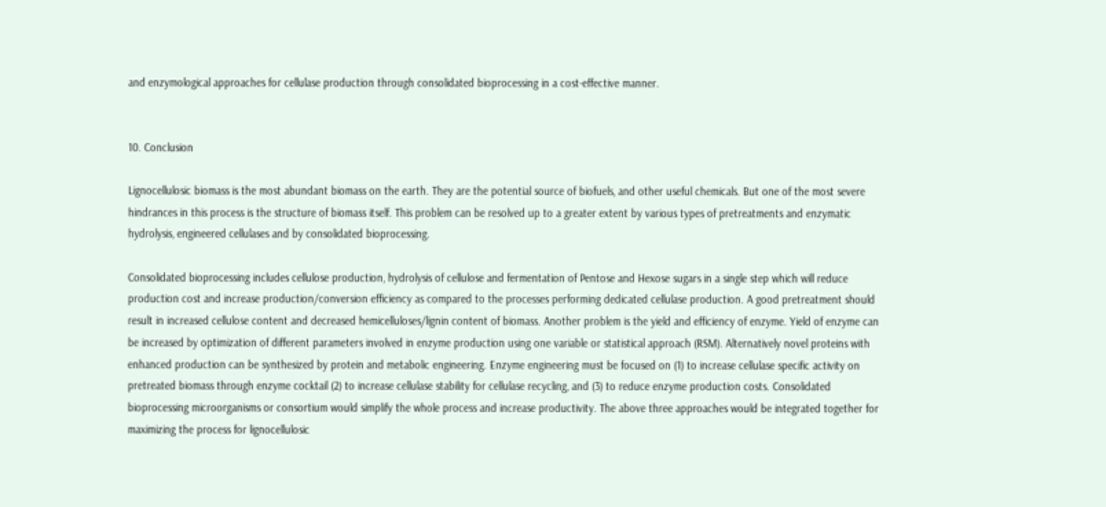and enzymological approaches for cellulase production through consolidated bioprocessing in a cost-effective manner.


10. Conclusion

Lignocellulosic biomass is the most abundant biomass on the earth. They are the potential source of biofuels, and other useful chemicals. But one of the most severe hindrances in this process is the structure of biomass itself. This problem can be resolved up to a greater extent by various types of pretreatments and enzymatic hydrolysis, engineered cellulases and by consolidated bioprocessing.

Consolidated bioprocessing includes cellulose production, hydrolysis of cellulose and fermentation of Pentose and Hexose sugars in a single step which will reduce production cost and increase production/conversion efficiency as compared to the processes performing dedicated cellulase production. A good pretreatment should result in increased cellulose content and decreased hemicelluloses/lignin content of biomass. Another problem is the yield and efficiency of enzyme. Yield of enzyme can be increased by optimization of different parameters involved in enzyme production using one variable or statistical approach (RSM). Alternatively novel proteins with enhanced production can be synthesized by protein and metabolic engineering. Enzyme engineering must be focused on (1) to increase cellulase specific activity on pretreated biomass through enzyme cocktail (2) to increase cellulase stability for cellulase recycling, and (3) to reduce enzyme production costs. Consolidated bioprocessing microorganisms or consortium would simplify the whole process and increase productivity. The above three approaches would be integrated together for maximizing the process for lignocellulosic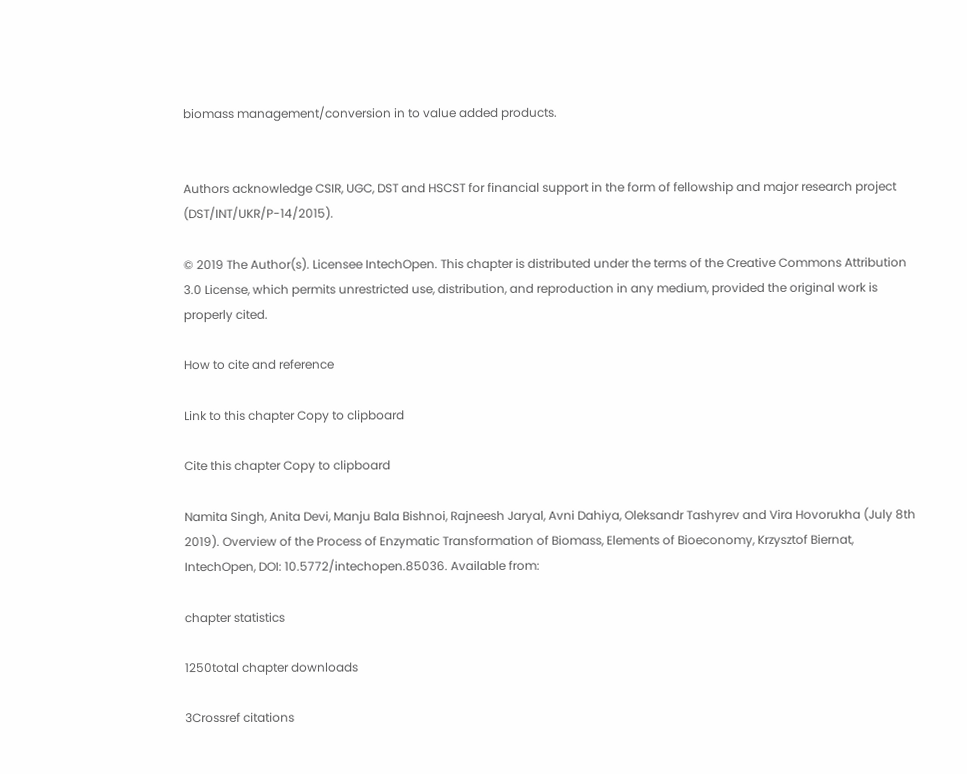biomass management/conversion in to value added products.


Authors acknowledge CSIR, UGC, DST and HSCST for financial support in the form of fellowship and major research project (DST/INT/UKR/P-14/2015).

© 2019 The Author(s). Licensee IntechOpen. This chapter is distributed under the terms of the Creative Commons Attribution 3.0 License, which permits unrestricted use, distribution, and reproduction in any medium, provided the original work is properly cited.

How to cite and reference

Link to this chapter Copy to clipboard

Cite this chapter Copy to clipboard

Namita Singh, Anita Devi, Manju Bala Bishnoi, Rajneesh Jaryal, Avni Dahiya, Oleksandr Tashyrev and Vira Hovorukha (July 8th 2019). Overview of the Process of Enzymatic Transformation of Biomass, Elements of Bioeconomy, Krzysztof Biernat, IntechOpen, DOI: 10.5772/intechopen.85036. Available from:

chapter statistics

1250total chapter downloads

3Crossref citations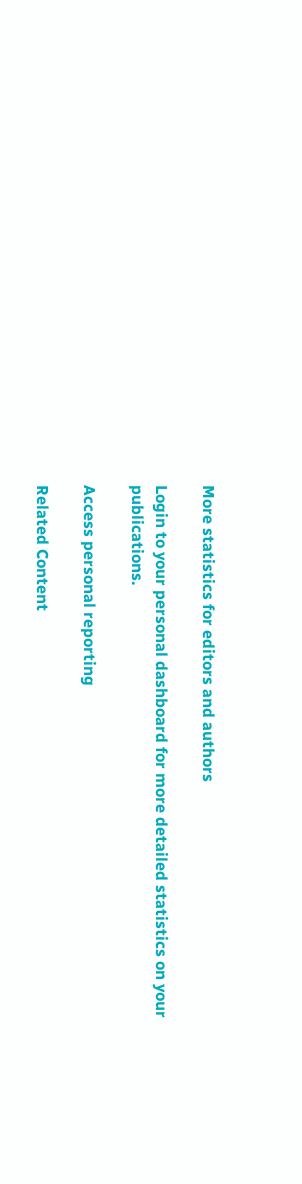More statistics for editors and authors

Login to your personal dashboard for more detailed statistics on your publications.

Access personal reporting

Related Content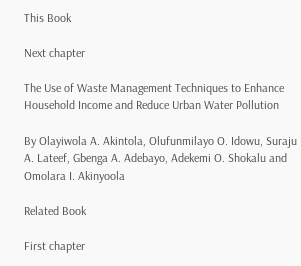This Book

Next chapter

The Use of Waste Management Techniques to Enhance Household Income and Reduce Urban Water Pollution

By Olayiwola A. Akintola, Olufunmilayo O. Idowu, Suraju A. Lateef, Gbenga A. Adebayo, Adekemi O. Shokalu and Omolara I. Akinyoola

Related Book

First chapter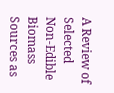A Review of Selected Non-Edible Biomass Sources as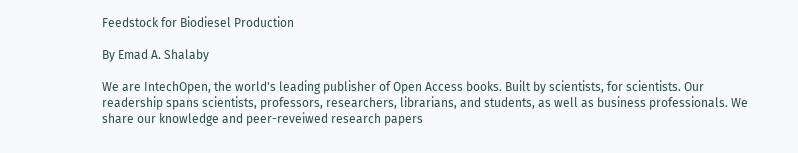Feedstock for Biodiesel Production

By Emad A. Shalaby

We are IntechOpen, the world's leading publisher of Open Access books. Built by scientists, for scientists. Our readership spans scientists, professors, researchers, librarians, and students, as well as business professionals. We share our knowledge and peer-reveiwed research papers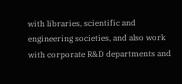with libraries, scientific and engineering societies, and also work with corporate R&D departments and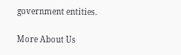government entities.

More About Us